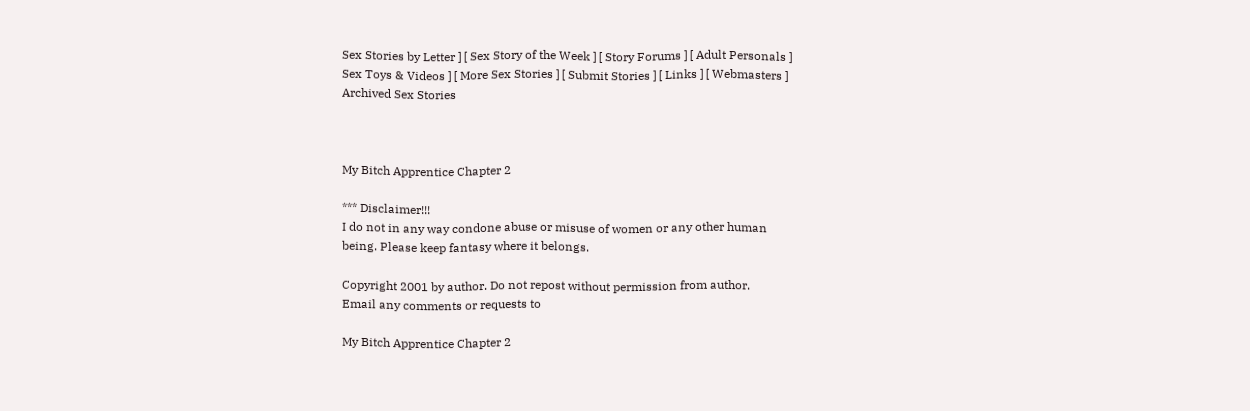Sex Stories by Letter ] [ Sex Story of the Week ] [ Story Forums ] [ Adult Personals ]
Sex Toys & Videos ] [ More Sex Stories ] [ Submit Stories ] [ Links ] [ Webmasters ]
Archived Sex Stories



My Bitch Apprentice Chapter 2

*** Disclaimer!!!
I do not in any way condone abuse or misuse of women or any other human
being. Please keep fantasy where it belongs.

Copyright 2001 by author. Do not repost without permission from author.
Email any comments or requests to

My Bitch Apprentice Chapter 2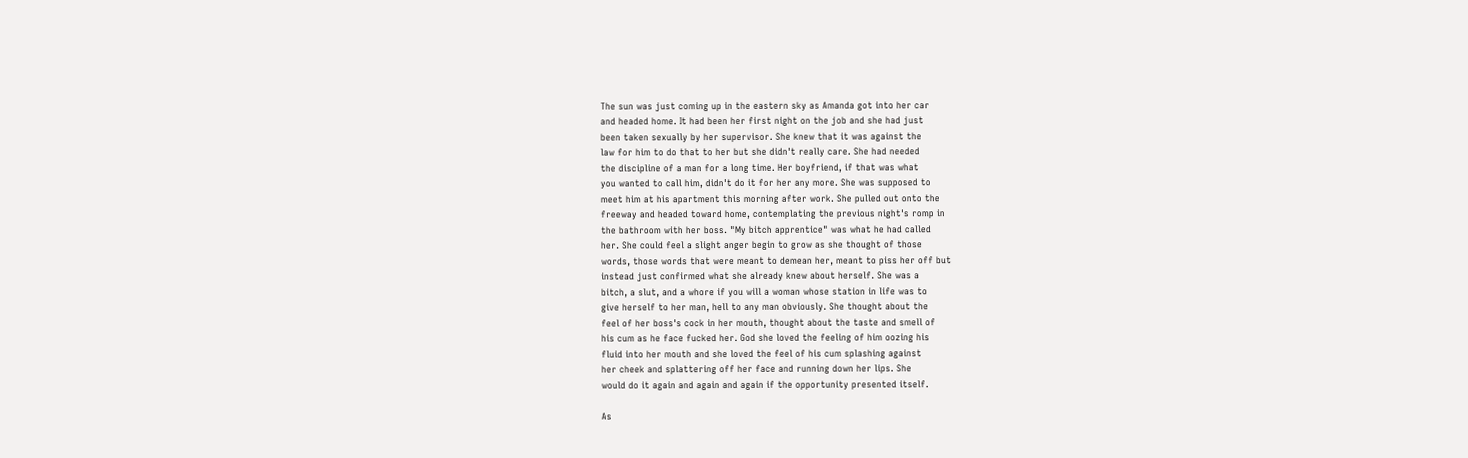The sun was just coming up in the eastern sky as Amanda got into her car
and headed home. It had been her first night on the job and she had just
been taken sexually by her supervisor. She knew that it was against the
law for him to do that to her but she didn't really care. She had needed
the discipline of a man for a long time. Her boyfriend, if that was what
you wanted to call him, didn't do it for her any more. She was supposed to
meet him at his apartment this morning after work. She pulled out onto the
freeway and headed toward home, contemplating the previous night's romp in
the bathroom with her boss. "My bitch apprentice" was what he had called
her. She could feel a slight anger begin to grow as she thought of those
words, those words that were meant to demean her, meant to piss her off but
instead just confirmed what she already knew about herself. She was a
bitch, a slut, and a whore if you will a woman whose station in life was to
give herself to her man, hell to any man obviously. She thought about the
feel of her boss's cock in her mouth, thought about the taste and smell of
his cum as he face fucked her. God she loved the feeling of him oozing his
fluid into her mouth and she loved the feel of his cum splashing against
her cheek and splattering off her face and running down her lips. She
would do it again and again and again if the opportunity presented itself.

As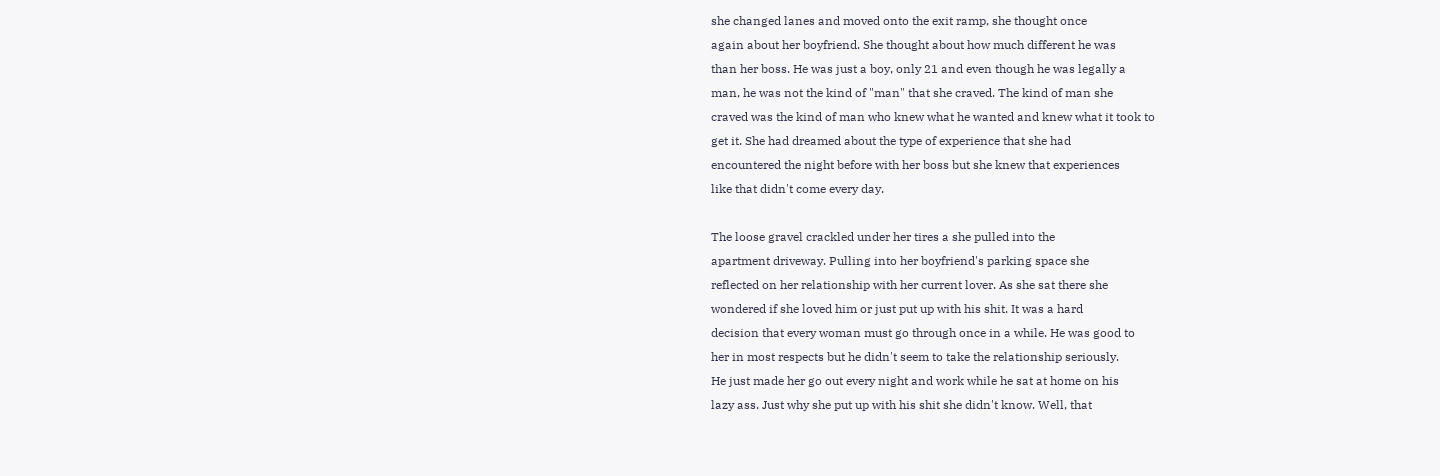she changed lanes and moved onto the exit ramp, she thought once
again about her boyfriend. She thought about how much different he was
than her boss. He was just a boy, only 21 and even though he was legally a
man, he was not the kind of "man" that she craved. The kind of man she
craved was the kind of man who knew what he wanted and knew what it took to
get it. She had dreamed about the type of experience that she had
encountered the night before with her boss but she knew that experiences
like that didn't come every day.

The loose gravel crackled under her tires a she pulled into the
apartment driveway. Pulling into her boyfriend's parking space she
reflected on her relationship with her current lover. As she sat there she
wondered if she loved him or just put up with his shit. It was a hard
decision that every woman must go through once in a while. He was good to
her in most respects but he didn't seem to take the relationship seriously.
He just made her go out every night and work while he sat at home on his
lazy ass. Just why she put up with his shit she didn't know. Well, that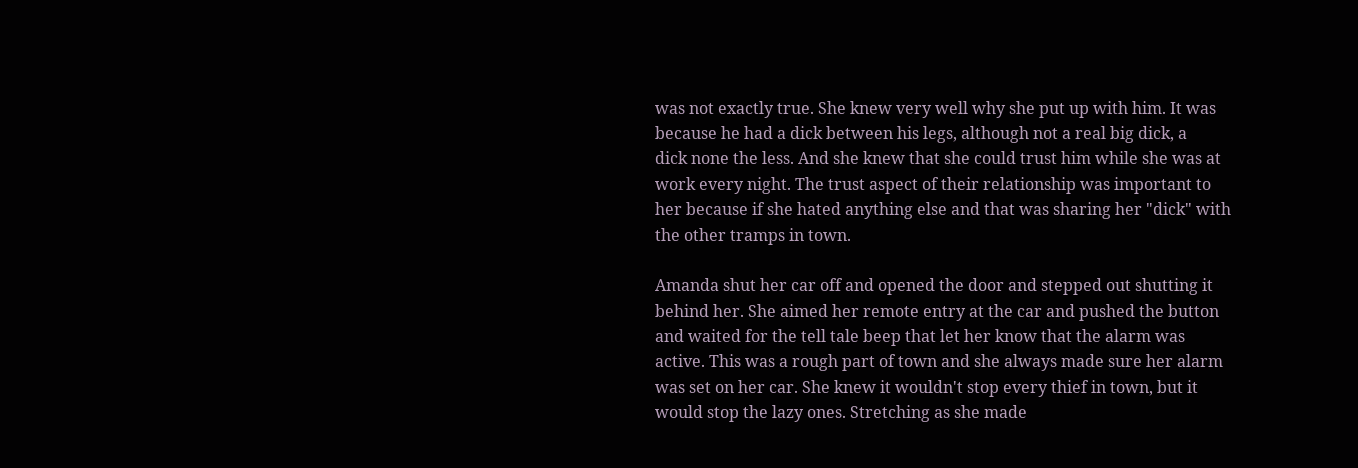was not exactly true. She knew very well why she put up with him. It was
because he had a dick between his legs, although not a real big dick, a
dick none the less. And she knew that she could trust him while she was at
work every night. The trust aspect of their relationship was important to
her because if she hated anything else and that was sharing her "dick" with
the other tramps in town.

Amanda shut her car off and opened the door and stepped out shutting it
behind her. She aimed her remote entry at the car and pushed the button
and waited for the tell tale beep that let her know that the alarm was
active. This was a rough part of town and she always made sure her alarm
was set on her car. She knew it wouldn't stop every thief in town, but it
would stop the lazy ones. Stretching as she made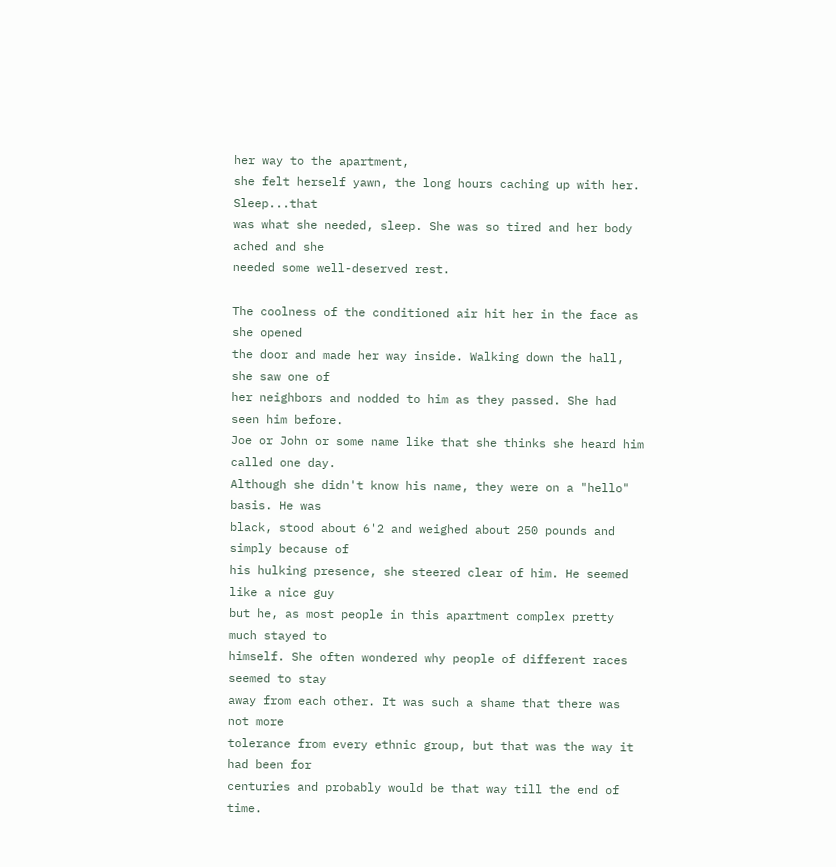her way to the apartment,
she felt herself yawn, the long hours caching up with her. Sleep...that
was what she needed, sleep. She was so tired and her body ached and she
needed some well-deserved rest.

The coolness of the conditioned air hit her in the face as she opened
the door and made her way inside. Walking down the hall, she saw one of
her neighbors and nodded to him as they passed. She had seen him before.
Joe or John or some name like that she thinks she heard him called one day.
Although she didn't know his name, they were on a "hello" basis. He was
black, stood about 6'2 and weighed about 250 pounds and simply because of
his hulking presence, she steered clear of him. He seemed like a nice guy
but he, as most people in this apartment complex pretty much stayed to
himself. She often wondered why people of different races seemed to stay
away from each other. It was such a shame that there was not more
tolerance from every ethnic group, but that was the way it had been for
centuries and probably would be that way till the end of time.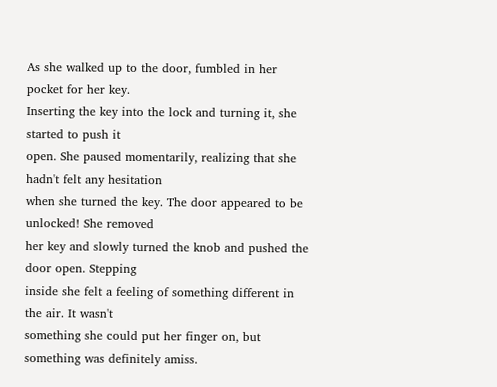As she walked up to the door, fumbled in her pocket for her key.
Inserting the key into the lock and turning it, she started to push it
open. She paused momentarily, realizing that she hadn't felt any hesitation
when she turned the key. The door appeared to be unlocked! She removed
her key and slowly turned the knob and pushed the door open. Stepping
inside she felt a feeling of something different in the air. It wasn't
something she could put her finger on, but something was definitely amiss.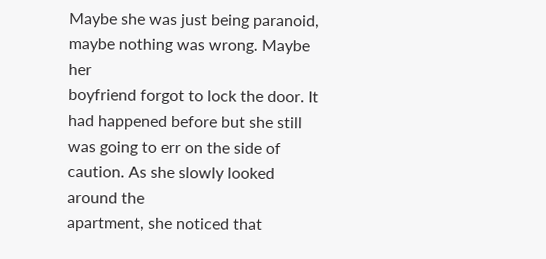Maybe she was just being paranoid, maybe nothing was wrong. Maybe her
boyfriend forgot to lock the door. It had happened before but she still
was going to err on the side of caution. As she slowly looked around the
apartment, she noticed that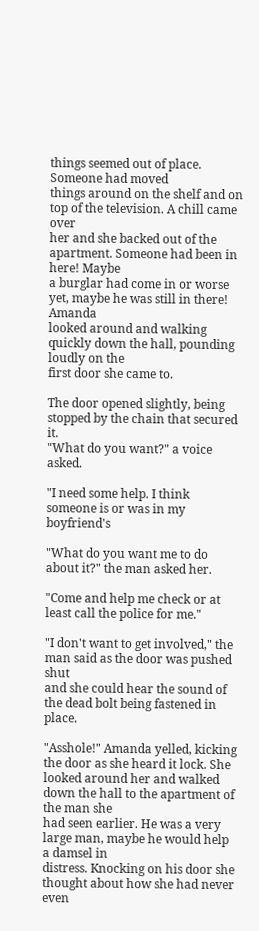things seemed out of place. Someone had moved
things around on the shelf and on top of the television. A chill came over
her and she backed out of the apartment. Someone had been in here! Maybe
a burglar had come in or worse yet, maybe he was still in there! Amanda
looked around and walking quickly down the hall, pounding loudly on the
first door she came to.

The door opened slightly, being stopped by the chain that secured it.
"What do you want?" a voice asked.

"I need some help. I think someone is or was in my boyfriend's

"What do you want me to do about it?" the man asked her.

"Come and help me check or at least call the police for me."

"I don't want to get involved," the man said as the door was pushed shut
and she could hear the sound of the dead bolt being fastened in place.

"Asshole!" Amanda yelled, kicking the door as she heard it lock. She
looked around her and walked down the hall to the apartment of the man she
had seen earlier. He was a very large man, maybe he would help a damsel in
distress. Knocking on his door she thought about how she had never even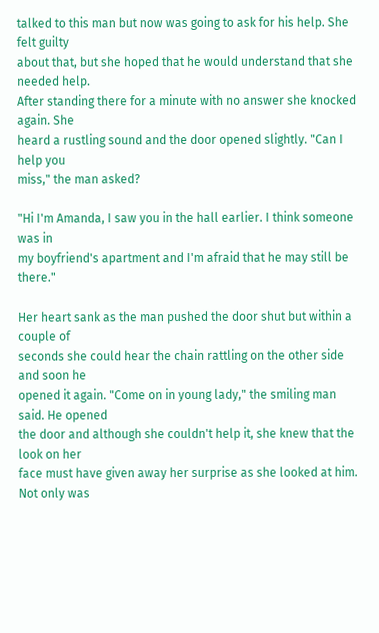talked to this man but now was going to ask for his help. She felt guilty
about that, but she hoped that he would understand that she needed help.
After standing there for a minute with no answer she knocked again. She
heard a rustling sound and the door opened slightly. "Can I help you
miss," the man asked?

"Hi I'm Amanda, I saw you in the hall earlier. I think someone was in
my boyfriend's apartment and I'm afraid that he may still be there."

Her heart sank as the man pushed the door shut but within a couple of
seconds she could hear the chain rattling on the other side and soon he
opened it again. "Come on in young lady," the smiling man said. He opened
the door and although she couldn't help it, she knew that the look on her
face must have given away her surprise as she looked at him. Not only was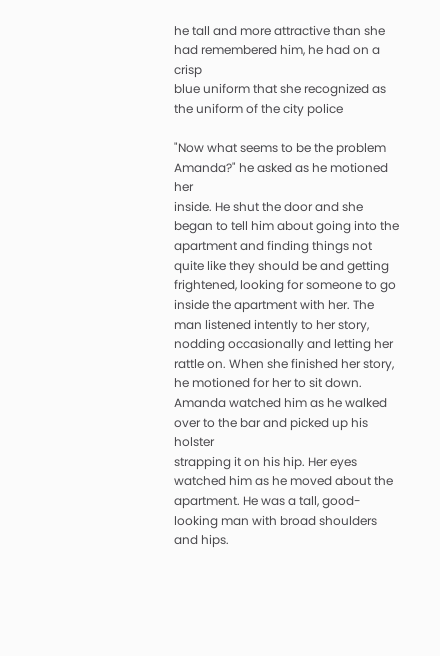he tall and more attractive than she had remembered him, he had on a crisp
blue uniform that she recognized as the uniform of the city police

"Now what seems to be the problem Amanda?" he asked as he motioned her
inside. He shut the door and she began to tell him about going into the
apartment and finding things not quite like they should be and getting
frightened, looking for someone to go inside the apartment with her. The
man listened intently to her story, nodding occasionally and letting her
rattle on. When she finished her story, he motioned for her to sit down.
Amanda watched him as he walked over to the bar and picked up his holster
strapping it on his hip. Her eyes watched him as he moved about the
apartment. He was a tall, good-looking man with broad shoulders and hips.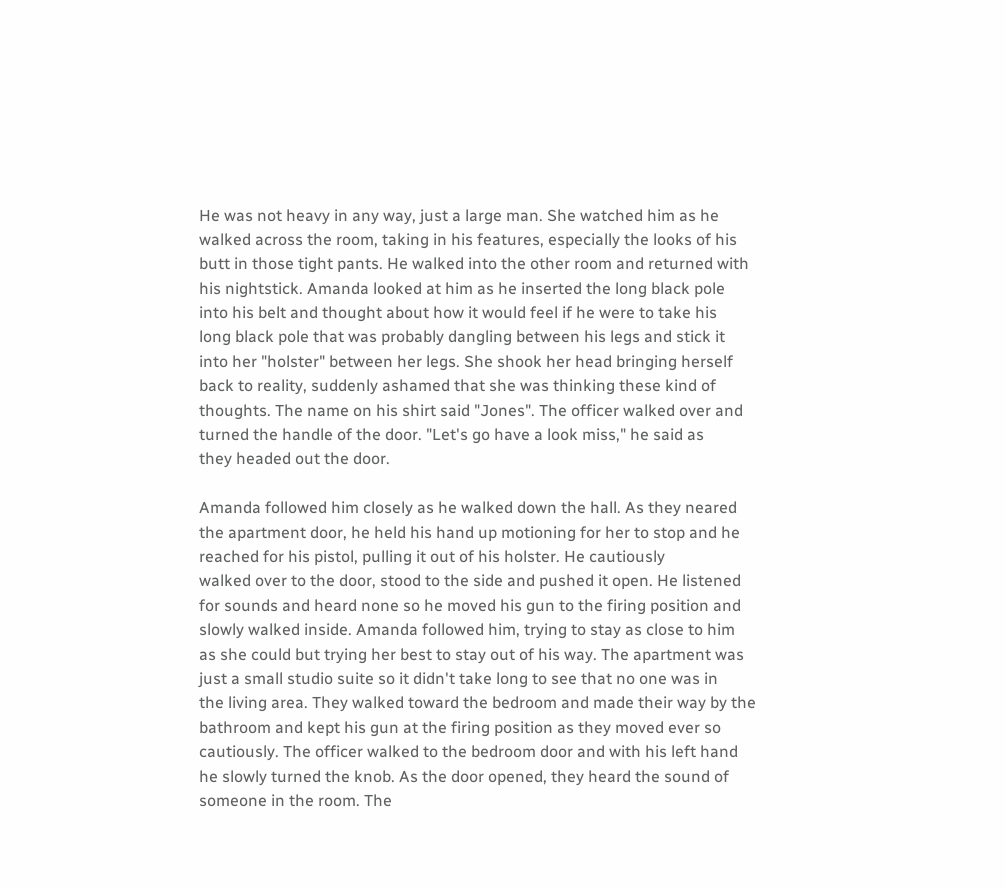He was not heavy in any way, just a large man. She watched him as he
walked across the room, taking in his features, especially the looks of his
butt in those tight pants. He walked into the other room and returned with
his nightstick. Amanda looked at him as he inserted the long black pole
into his belt and thought about how it would feel if he were to take his
long black pole that was probably dangling between his legs and stick it
into her "holster" between her legs. She shook her head bringing herself
back to reality, suddenly ashamed that she was thinking these kind of
thoughts. The name on his shirt said "Jones". The officer walked over and
turned the handle of the door. "Let's go have a look miss," he said as
they headed out the door.

Amanda followed him closely as he walked down the hall. As they neared
the apartment door, he held his hand up motioning for her to stop and he
reached for his pistol, pulling it out of his holster. He cautiously
walked over to the door, stood to the side and pushed it open. He listened
for sounds and heard none so he moved his gun to the firing position and
slowly walked inside. Amanda followed him, trying to stay as close to him
as she could but trying her best to stay out of his way. The apartment was
just a small studio suite so it didn't take long to see that no one was in
the living area. They walked toward the bedroom and made their way by the
bathroom and kept his gun at the firing position as they moved ever so
cautiously. The officer walked to the bedroom door and with his left hand
he slowly turned the knob. As the door opened, they heard the sound of
someone in the room. The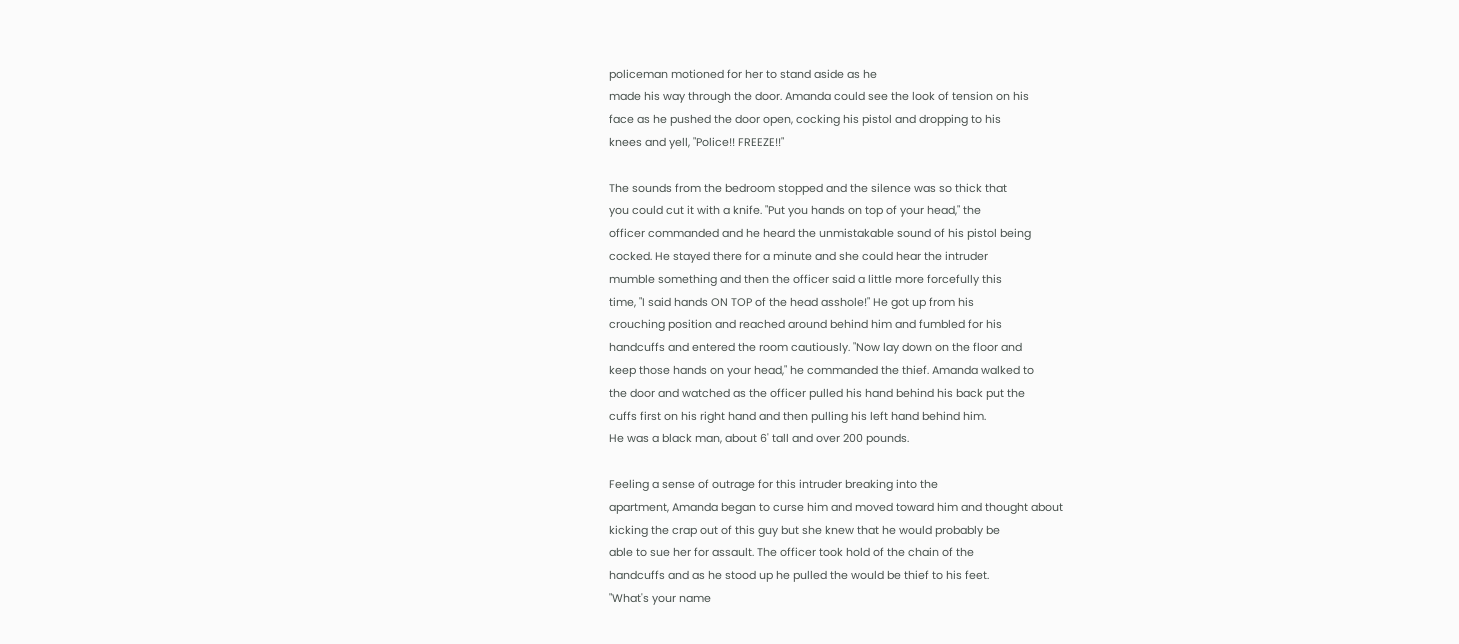policeman motioned for her to stand aside as he
made his way through the door. Amanda could see the look of tension on his
face as he pushed the door open, cocking his pistol and dropping to his
knees and yell, "Police!! FREEZE!!"

The sounds from the bedroom stopped and the silence was so thick that
you could cut it with a knife. "Put you hands on top of your head," the
officer commanded and he heard the unmistakable sound of his pistol being
cocked. He stayed there for a minute and she could hear the intruder
mumble something and then the officer said a little more forcefully this
time, "I said hands ON TOP of the head asshole!" He got up from his
crouching position and reached around behind him and fumbled for his
handcuffs and entered the room cautiously. "Now lay down on the floor and
keep those hands on your head," he commanded the thief. Amanda walked to
the door and watched as the officer pulled his hand behind his back put the
cuffs first on his right hand and then pulling his left hand behind him.
He was a black man, about 6' tall and over 200 pounds.

Feeling a sense of outrage for this intruder breaking into the
apartment, Amanda began to curse him and moved toward him and thought about
kicking the crap out of this guy but she knew that he would probably be
able to sue her for assault. The officer took hold of the chain of the
handcuffs and as he stood up he pulled the would be thief to his feet.
"What's your name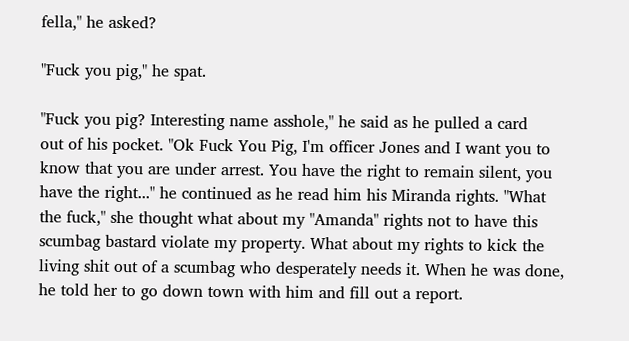fella," he asked?

"Fuck you pig," he spat.

"Fuck you pig? Interesting name asshole," he said as he pulled a card
out of his pocket. "Ok Fuck You Pig, I'm officer Jones and I want you to
know that you are under arrest. You have the right to remain silent, you
have the right..." he continued as he read him his Miranda rights. "What
the fuck," she thought what about my "Amanda" rights not to have this
scumbag bastard violate my property. What about my rights to kick the
living shit out of a scumbag who desperately needs it. When he was done,
he told her to go down town with him and fill out a report.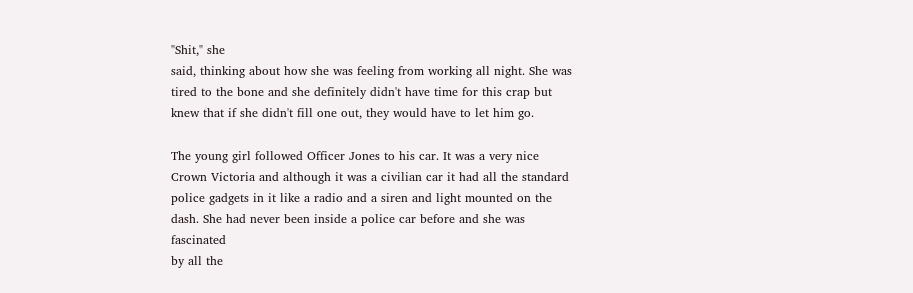"Shit," she
said, thinking about how she was feeling from working all night. She was
tired to the bone and she definitely didn't have time for this crap but
knew that if she didn't fill one out, they would have to let him go.

The young girl followed Officer Jones to his car. It was a very nice
Crown Victoria and although it was a civilian car it had all the standard
police gadgets in it like a radio and a siren and light mounted on the
dash. She had never been inside a police car before and she was fascinated
by all the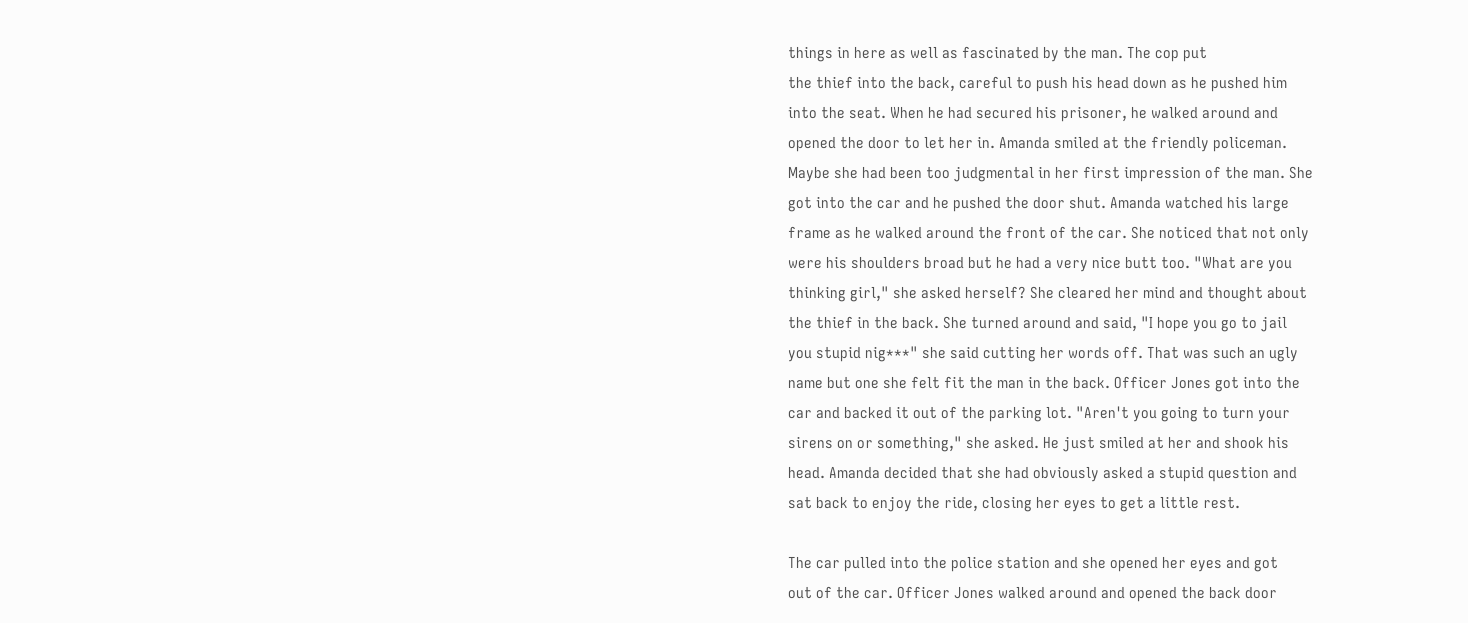things in here as well as fascinated by the man. The cop put
the thief into the back, careful to push his head down as he pushed him
into the seat. When he had secured his prisoner, he walked around and
opened the door to let her in. Amanda smiled at the friendly policeman.
Maybe she had been too judgmental in her first impression of the man. She
got into the car and he pushed the door shut. Amanda watched his large
frame as he walked around the front of the car. She noticed that not only
were his shoulders broad but he had a very nice butt too. "What are you
thinking girl," she asked herself? She cleared her mind and thought about
the thief in the back. She turned around and said, "I hope you go to jail
you stupid nig***" she said cutting her words off. That was such an ugly
name but one she felt fit the man in the back. Officer Jones got into the
car and backed it out of the parking lot. "Aren't you going to turn your
sirens on or something," she asked. He just smiled at her and shook his
head. Amanda decided that she had obviously asked a stupid question and
sat back to enjoy the ride, closing her eyes to get a little rest.

The car pulled into the police station and she opened her eyes and got
out of the car. Officer Jones walked around and opened the back door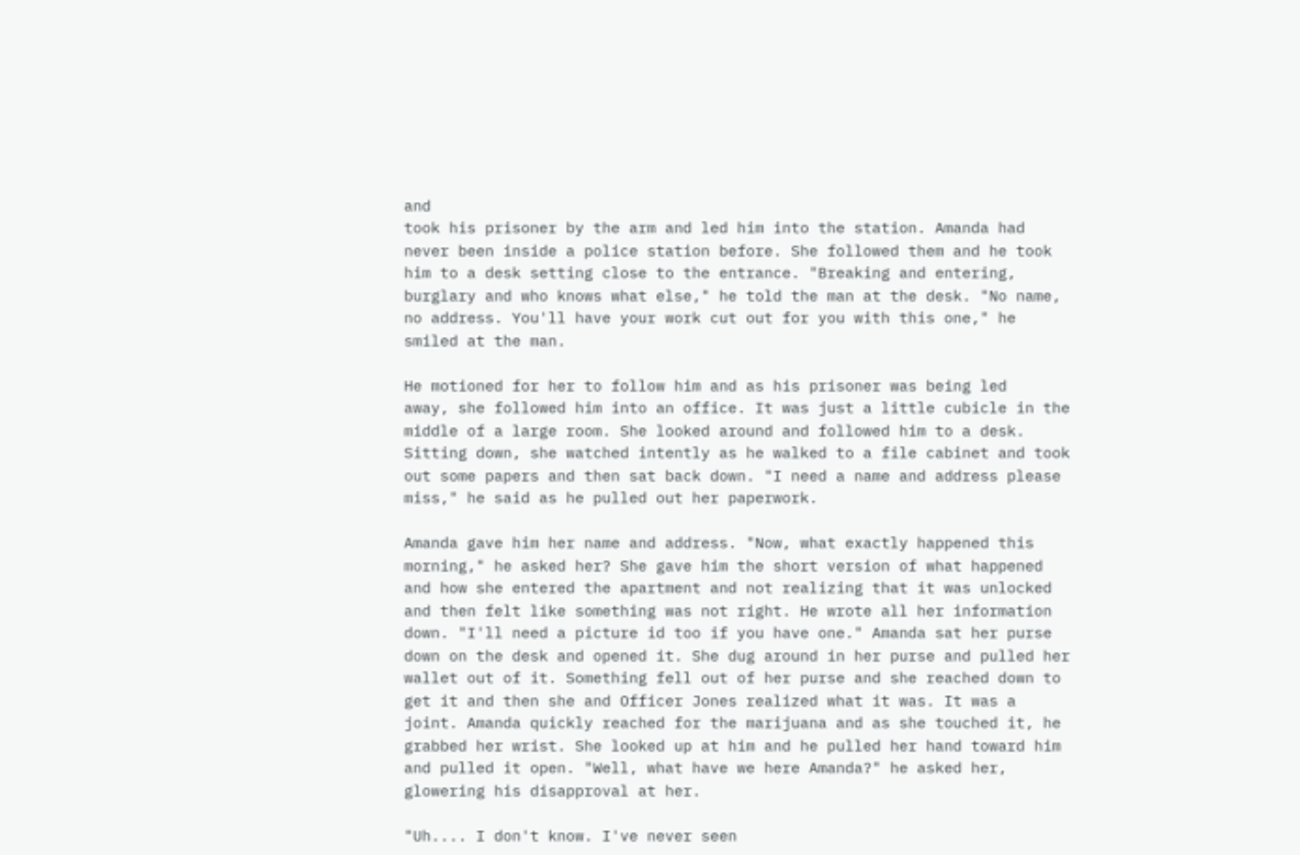and
took his prisoner by the arm and led him into the station. Amanda had
never been inside a police station before. She followed them and he took
him to a desk setting close to the entrance. "Breaking and entering,
burglary and who knows what else," he told the man at the desk. "No name,
no address. You'll have your work cut out for you with this one," he
smiled at the man.

He motioned for her to follow him and as his prisoner was being led
away, she followed him into an office. It was just a little cubicle in the
middle of a large room. She looked around and followed him to a desk.
Sitting down, she watched intently as he walked to a file cabinet and took
out some papers and then sat back down. "I need a name and address please
miss," he said as he pulled out her paperwork.

Amanda gave him her name and address. "Now, what exactly happened this
morning," he asked her? She gave him the short version of what happened
and how she entered the apartment and not realizing that it was unlocked
and then felt like something was not right. He wrote all her information
down. "I'll need a picture id too if you have one." Amanda sat her purse
down on the desk and opened it. She dug around in her purse and pulled her
wallet out of it. Something fell out of her purse and she reached down to
get it and then she and Officer Jones realized what it was. It was a
joint. Amanda quickly reached for the marijuana and as she touched it, he
grabbed her wrist. She looked up at him and he pulled her hand toward him
and pulled it open. "Well, what have we here Amanda?" he asked her,
glowering his disapproval at her.

"Uh.... I don't know. I've never seen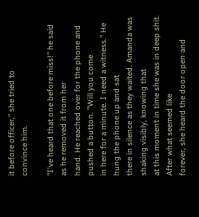it before officer," she tried to
convince him.

"I've heard that one before miss!" he said as he removed it from her
hand. He reached over for the phone and pushed a button. "Will you come
in here for a minute. I need a witness." He hung the phone up and sat
there in silence as they waited. Amanda was shaking visibly, knowing that
at this moment in time she was in deep shit. After what seemed like
forever, she heard the door open and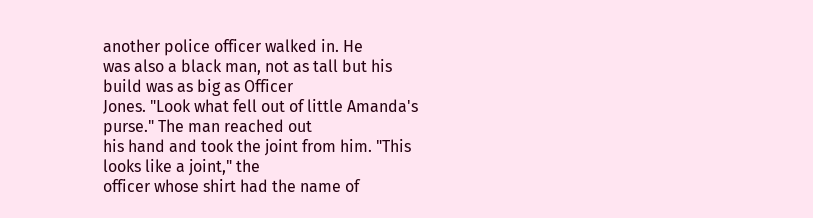another police officer walked in. He
was also a black man, not as tall but his build was as big as Officer
Jones. "Look what fell out of little Amanda's purse." The man reached out
his hand and took the joint from him. "This looks like a joint," the
officer whose shirt had the name of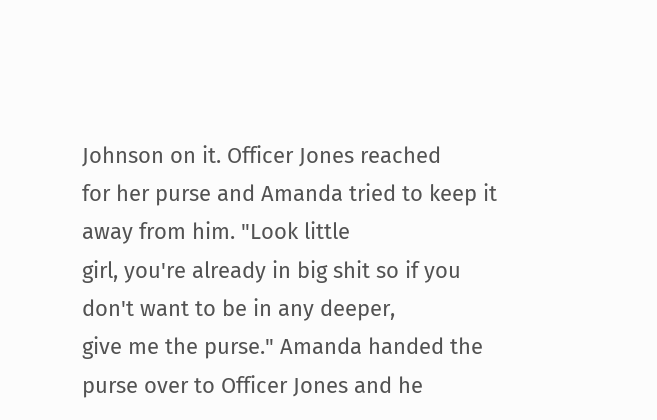Johnson on it. Officer Jones reached
for her purse and Amanda tried to keep it away from him. "Look little
girl, you're already in big shit so if you don't want to be in any deeper,
give me the purse." Amanda handed the purse over to Officer Jones and he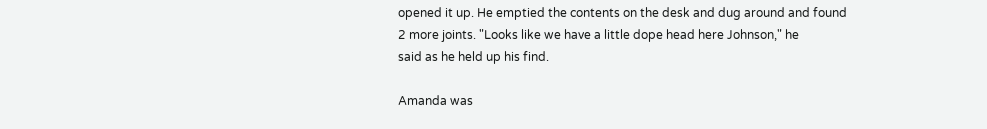opened it up. He emptied the contents on the desk and dug around and found
2 more joints. "Looks like we have a little dope head here Johnson," he
said as he held up his find.

Amanda was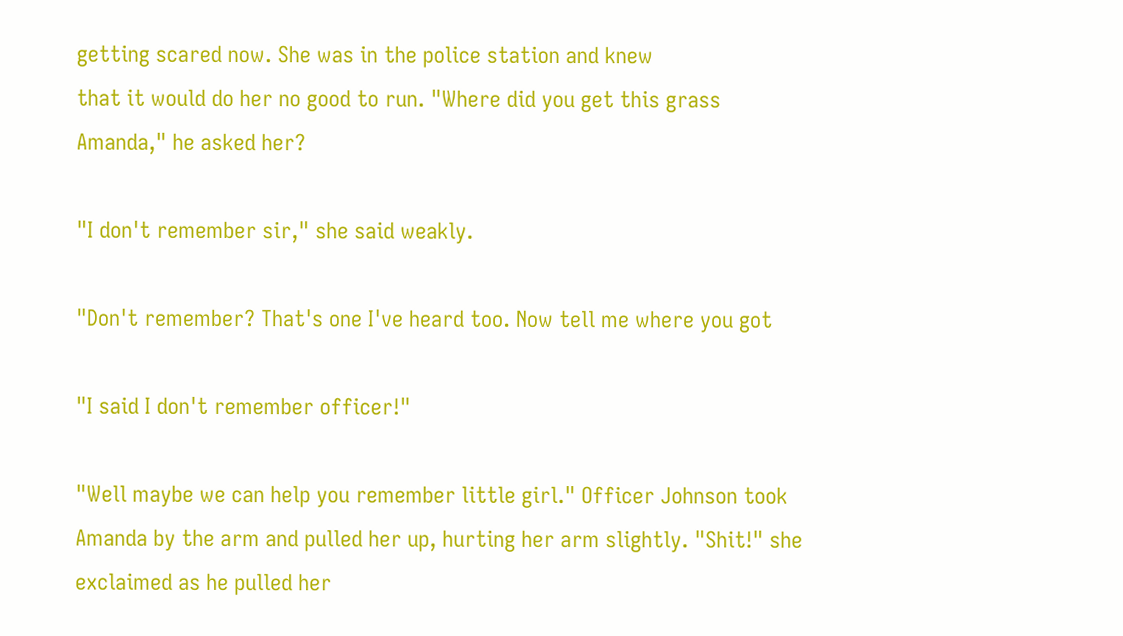getting scared now. She was in the police station and knew
that it would do her no good to run. "Where did you get this grass
Amanda," he asked her?

"I don't remember sir," she said weakly.

"Don't remember? That's one I've heard too. Now tell me where you got

"I said I don't remember officer!"

"Well maybe we can help you remember little girl." Officer Johnson took
Amanda by the arm and pulled her up, hurting her arm slightly. "Shit!" she
exclaimed as he pulled her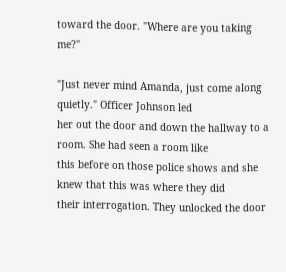toward the door. "Where are you taking me?"

"Just never mind Amanda, just come along quietly." Officer Johnson led
her out the door and down the hallway to a room. She had seen a room like
this before on those police shows and she knew that this was where they did
their interrogation. They unlocked the door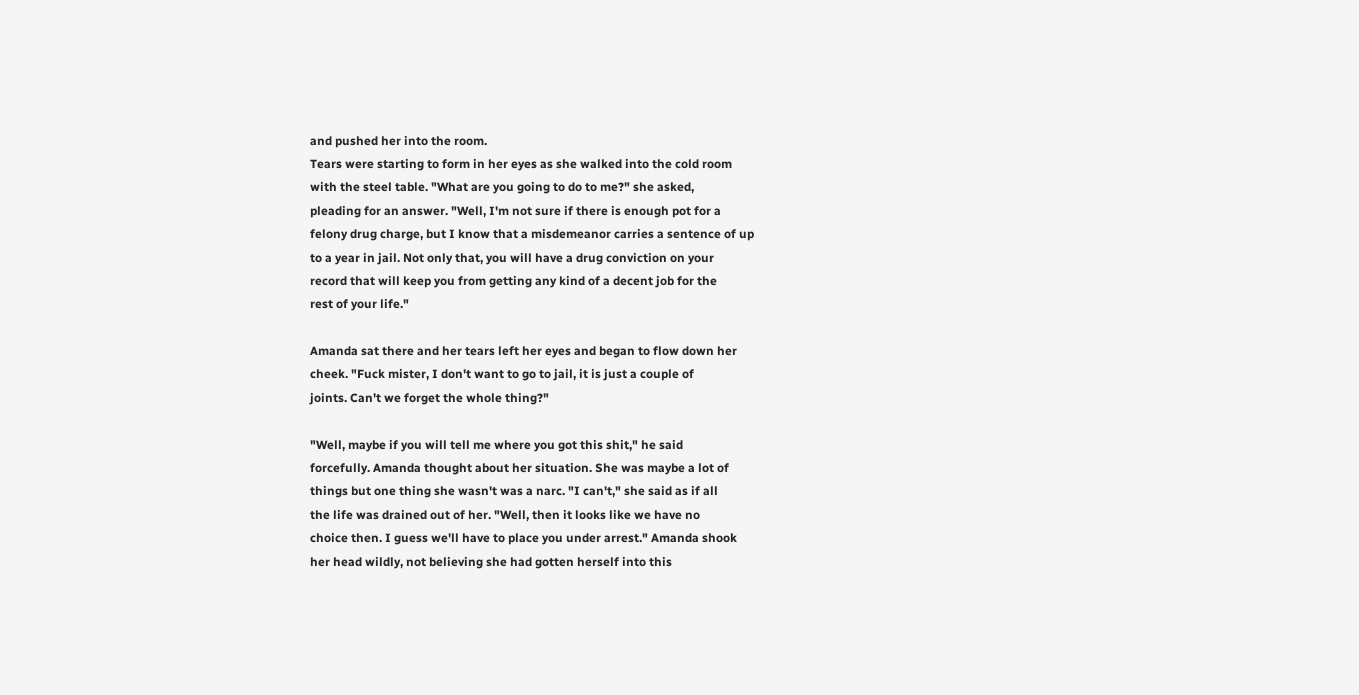and pushed her into the room.
Tears were starting to form in her eyes as she walked into the cold room
with the steel table. "What are you going to do to me?" she asked,
pleading for an answer. "Well, I'm not sure if there is enough pot for a
felony drug charge, but I know that a misdemeanor carries a sentence of up
to a year in jail. Not only that, you will have a drug conviction on your
record that will keep you from getting any kind of a decent job for the
rest of your life."

Amanda sat there and her tears left her eyes and began to flow down her
cheek. "Fuck mister, I don't want to go to jail, it is just a couple of
joints. Can't we forget the whole thing?"

"Well, maybe if you will tell me where you got this shit," he said
forcefully. Amanda thought about her situation. She was maybe a lot of
things but one thing she wasn't was a narc. "I can't," she said as if all
the life was drained out of her. "Well, then it looks like we have no
choice then. I guess we'll have to place you under arrest." Amanda shook
her head wildly, not believing she had gotten herself into this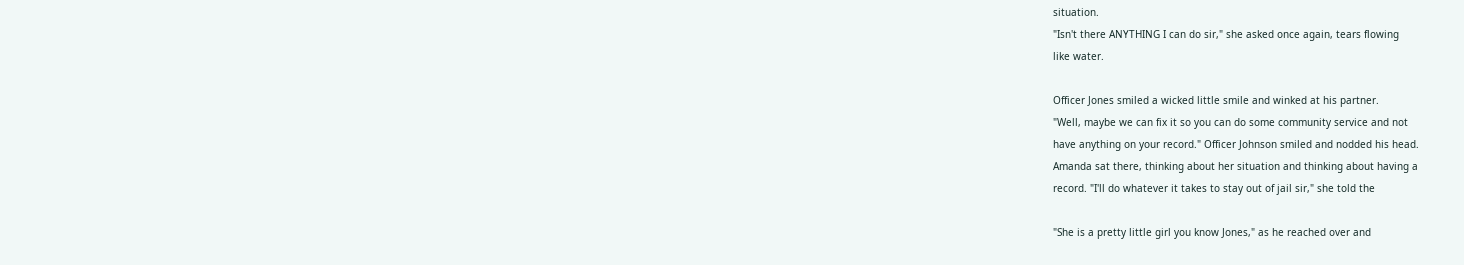situation.
"Isn't there ANYTHING I can do sir," she asked once again, tears flowing
like water.

Officer Jones smiled a wicked little smile and winked at his partner.
"Well, maybe we can fix it so you can do some community service and not
have anything on your record." Officer Johnson smiled and nodded his head.
Amanda sat there, thinking about her situation and thinking about having a
record. "I'll do whatever it takes to stay out of jail sir," she told the

"She is a pretty little girl you know Jones," as he reached over and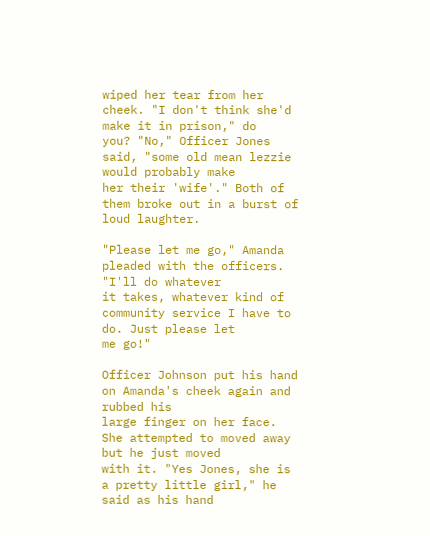wiped her tear from her cheek. "I don't think she'd make it in prison," do
you? "No," Officer Jones said, "some old mean lezzie would probably make
her their 'wife'." Both of them broke out in a burst of loud laughter.

"Please let me go," Amanda pleaded with the officers. "I'll do whatever
it takes, whatever kind of community service I have to do. Just please let
me go!"

Officer Johnson put his hand on Amanda's cheek again and rubbed his
large finger on her face. She attempted to moved away but he just moved
with it. "Yes Jones, she is a pretty little girl," he said as his hand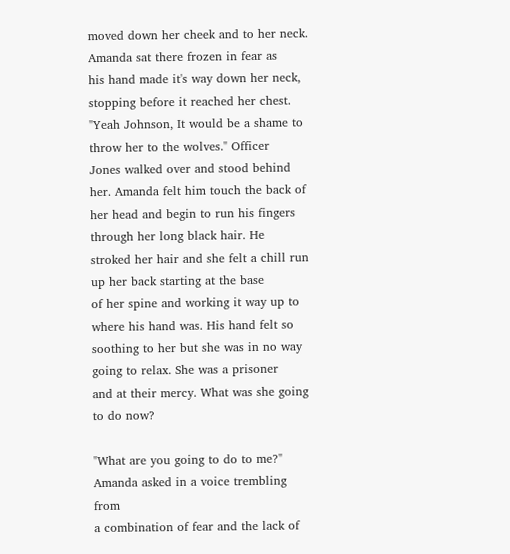moved down her cheek and to her neck. Amanda sat there frozen in fear as
his hand made it's way down her neck, stopping before it reached her chest.
"Yeah Johnson, It would be a shame to throw her to the wolves." Officer
Jones walked over and stood behind her. Amanda felt him touch the back of
her head and begin to run his fingers through her long black hair. He
stroked her hair and she felt a chill run up her back starting at the base
of her spine and working it way up to where his hand was. His hand felt so
soothing to her but she was in no way going to relax. She was a prisoner
and at their mercy. What was she going to do now?

"What are you going to do to me?" Amanda asked in a voice trembling from
a combination of fear and the lack of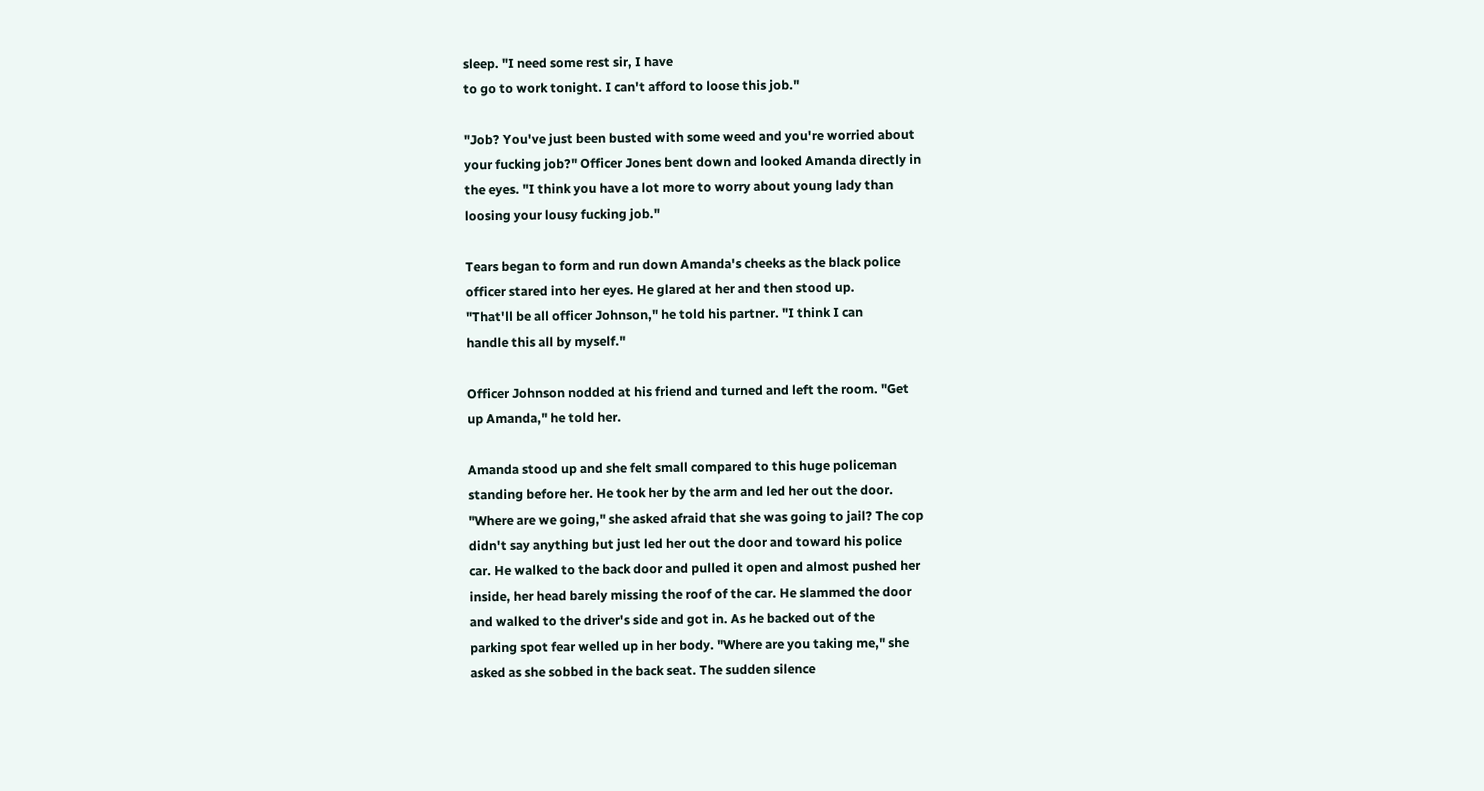sleep. "I need some rest sir, I have
to go to work tonight. I can't afford to loose this job."

"Job? You've just been busted with some weed and you're worried about
your fucking job?" Officer Jones bent down and looked Amanda directly in
the eyes. "I think you have a lot more to worry about young lady than
loosing your lousy fucking job."

Tears began to form and run down Amanda's cheeks as the black police
officer stared into her eyes. He glared at her and then stood up.
"That'll be all officer Johnson," he told his partner. "I think I can
handle this all by myself."

Officer Johnson nodded at his friend and turned and left the room. "Get
up Amanda," he told her.

Amanda stood up and she felt small compared to this huge policeman
standing before her. He took her by the arm and led her out the door.
"Where are we going," she asked afraid that she was going to jail? The cop
didn't say anything but just led her out the door and toward his police
car. He walked to the back door and pulled it open and almost pushed her
inside, her head barely missing the roof of the car. He slammed the door
and walked to the driver's side and got in. As he backed out of the
parking spot fear welled up in her body. "Where are you taking me," she
asked as she sobbed in the back seat. The sudden silence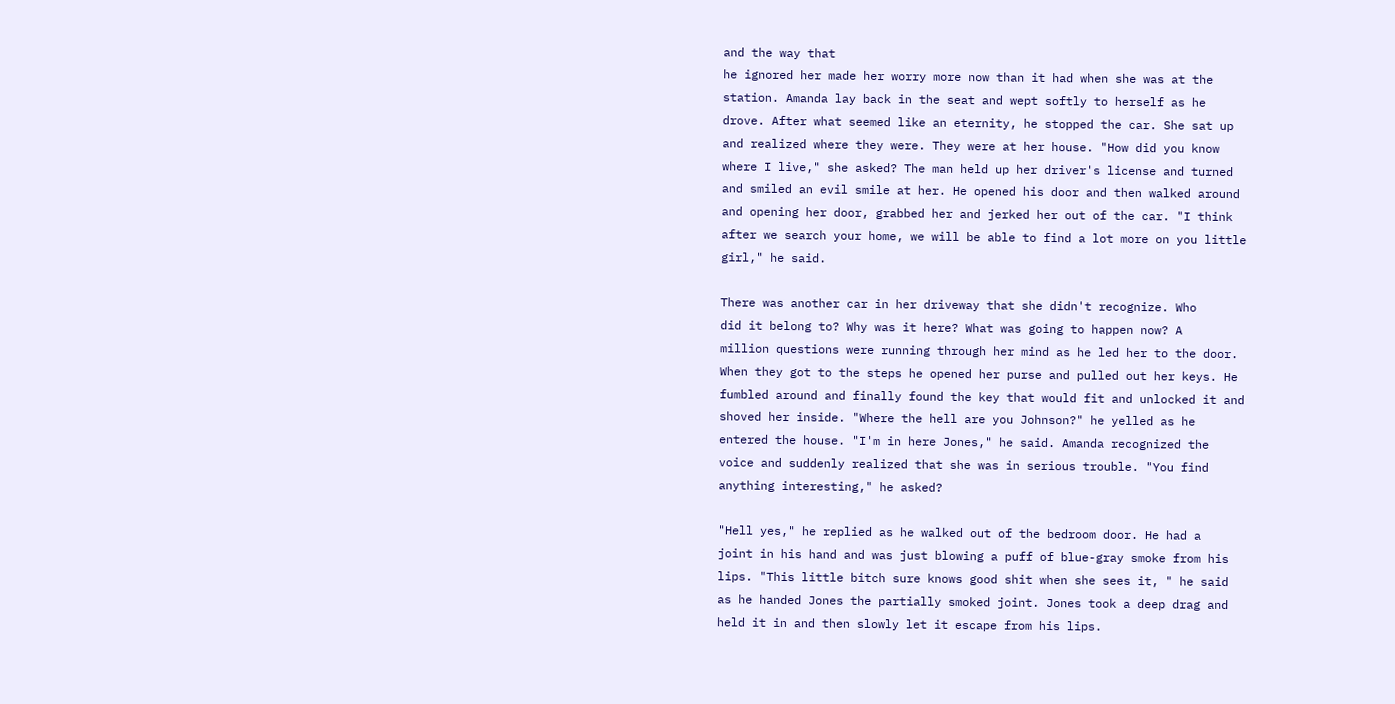and the way that
he ignored her made her worry more now than it had when she was at the
station. Amanda lay back in the seat and wept softly to herself as he
drove. After what seemed like an eternity, he stopped the car. She sat up
and realized where they were. They were at her house. "How did you know
where I live," she asked? The man held up her driver's license and turned
and smiled an evil smile at her. He opened his door and then walked around
and opening her door, grabbed her and jerked her out of the car. "I think
after we search your home, we will be able to find a lot more on you little
girl," he said.

There was another car in her driveway that she didn't recognize. Who
did it belong to? Why was it here? What was going to happen now? A
million questions were running through her mind as he led her to the door.
When they got to the steps he opened her purse and pulled out her keys. He
fumbled around and finally found the key that would fit and unlocked it and
shoved her inside. "Where the hell are you Johnson?" he yelled as he
entered the house. "I'm in here Jones," he said. Amanda recognized the
voice and suddenly realized that she was in serious trouble. "You find
anything interesting," he asked?

"Hell yes," he replied as he walked out of the bedroom door. He had a
joint in his hand and was just blowing a puff of blue-gray smoke from his
lips. "This little bitch sure knows good shit when she sees it, " he said
as he handed Jones the partially smoked joint. Jones took a deep drag and
held it in and then slowly let it escape from his lips.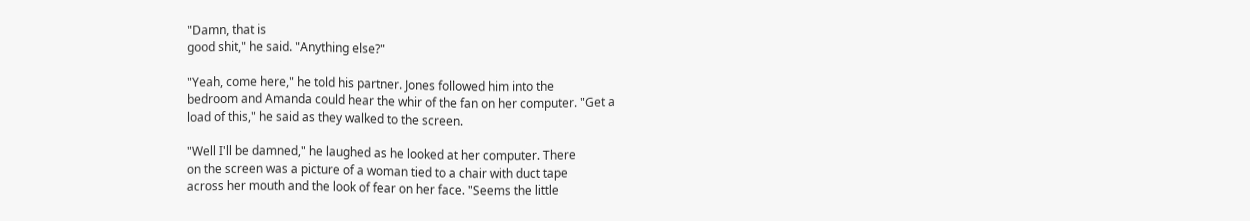"Damn, that is
good shit," he said. "Anything else?"

"Yeah, come here," he told his partner. Jones followed him into the
bedroom and Amanda could hear the whir of the fan on her computer. "Get a
load of this," he said as they walked to the screen.

"Well I'll be damned," he laughed as he looked at her computer. There
on the screen was a picture of a woman tied to a chair with duct tape
across her mouth and the look of fear on her face. "Seems the little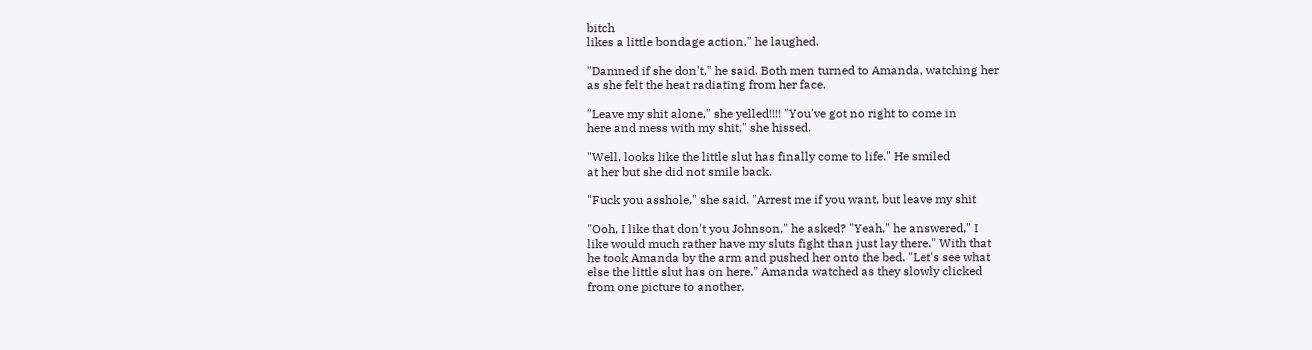bitch
likes a little bondage action," he laughed.

"Damned if she don't," he said. Both men turned to Amanda, watching her
as she felt the heat radiating from her face.

"Leave my shit alone," she yelled!!!! "You've got no right to come in
here and mess with my shit," she hissed.

"Well, looks like the little slut has finally come to life." He smiled
at her but she did not smile back.

"Fuck you asshole," she said. "Arrest me if you want, but leave my shit

"Ooh, I like that don't you Johnson," he asked? "Yeah," he answered," I
like would much rather have my sluts fight than just lay there." With that
he took Amanda by the arm and pushed her onto the bed. "Let's see what
else the little slut has on here." Amanda watched as they slowly clicked
from one picture to another.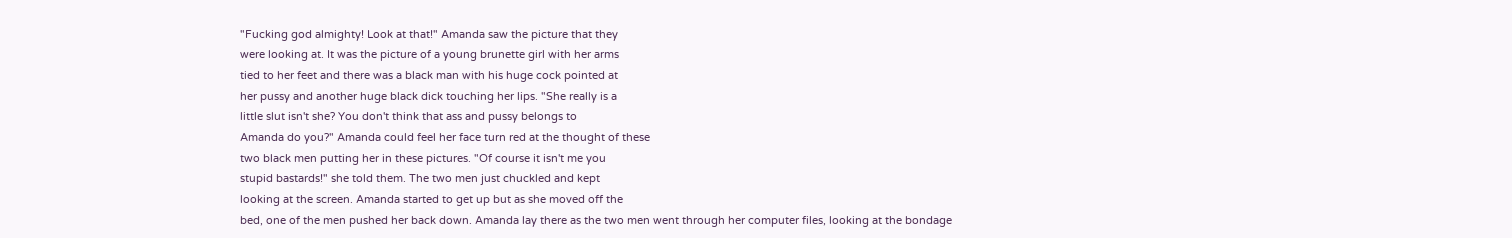"Fucking god almighty! Look at that!" Amanda saw the picture that they
were looking at. It was the picture of a young brunette girl with her arms
tied to her feet and there was a black man with his huge cock pointed at
her pussy and another huge black dick touching her lips. "She really is a
little slut isn't she? You don't think that ass and pussy belongs to
Amanda do you?" Amanda could feel her face turn red at the thought of these
two black men putting her in these pictures. "Of course it isn't me you
stupid bastards!" she told them. The two men just chuckled and kept
looking at the screen. Amanda started to get up but as she moved off the
bed, one of the men pushed her back down. Amanda lay there as the two men went through her computer files, looking at the bondage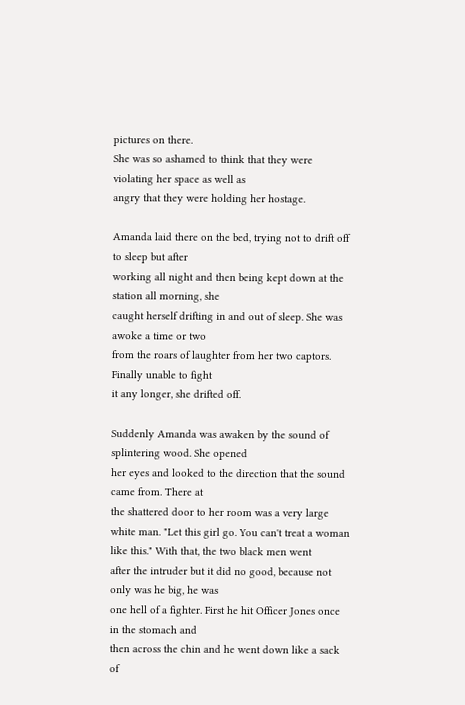pictures on there.
She was so ashamed to think that they were violating her space as well as
angry that they were holding her hostage.

Amanda laid there on the bed, trying not to drift off to sleep but after
working all night and then being kept down at the station all morning, she
caught herself drifting in and out of sleep. She was awoke a time or two
from the roars of laughter from her two captors. Finally unable to fight
it any longer, she drifted off.

Suddenly Amanda was awaken by the sound of splintering wood. She opened
her eyes and looked to the direction that the sound came from. There at
the shattered door to her room was a very large white man. "Let this girl go. You can't treat a woman like this." With that, the two black men went
after the intruder but it did no good, because not only was he big, he was
one hell of a fighter. First he hit Officer Jones once in the stomach and
then across the chin and he went down like a sack of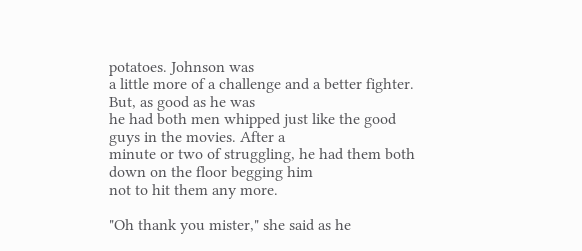potatoes. Johnson was
a little more of a challenge and a better fighter. But, as good as he was
he had both men whipped just like the good guys in the movies. After a
minute or two of struggling, he had them both down on the floor begging him
not to hit them any more.

"Oh thank you mister," she said as he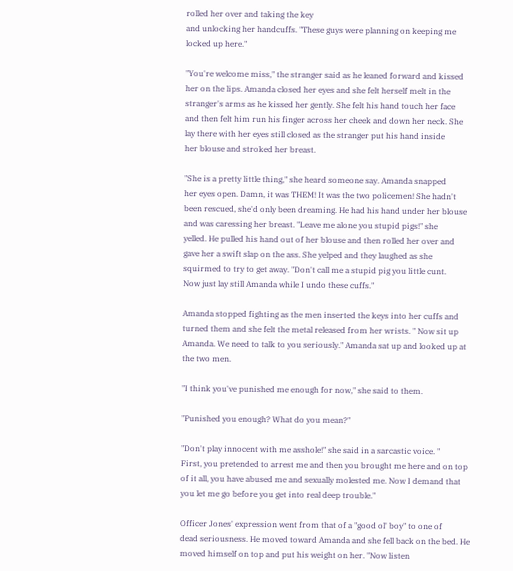rolled her over and taking the key
and unlocking her handcuffs. "These guys were planning on keeping me
locked up here."

"You're welcome miss," the stranger said as he leaned forward and kissed
her on the lips. Amanda closed her eyes and she felt herself melt in the
stranger's arms as he kissed her gently. She felt his hand touch her face
and then felt him run his finger across her cheek and down her neck. She
lay there with her eyes still closed as the stranger put his hand inside
her blouse and stroked her breast.

"She is a pretty little thing," she heard someone say. Amanda snapped
her eyes open. Damn, it was THEM! It was the two policemen! She hadn't
been rescued, she'd only been dreaming. He had his hand under her blouse
and was caressing her breast. "Leave me alone you stupid pigs!" she
yelled. He pulled his hand out of her blouse and then rolled her over and
gave her a swift slap on the ass. She yelped and they laughed as she
squirmed to try to get away. "Don't call me a stupid pig you little cunt.
Now just lay still Amanda while I undo these cuffs."

Amanda stopped fighting as the men inserted the keys into her cuffs and
turned them and she felt the metal released from her wrists. " Now sit up
Amanda. We need to talk to you seriously." Amanda sat up and looked up at
the two men.

"I think you've punished me enough for now," she said to them.

"Punished you enough? What do you mean?"

"Don't play innocent with me asshole!" she said in a sarcastic voice. "
First, you pretended to arrest me and then you brought me here and on top
of it all, you have abused me and sexually molested me. Now I demand that
you let me go before you get into real deep trouble."

Officer Jones' expression went from that of a "good ol' boy" to one of
dead seriousness. He moved toward Amanda and she fell back on the bed. He
moved himself on top and put his weight on her. "Now listen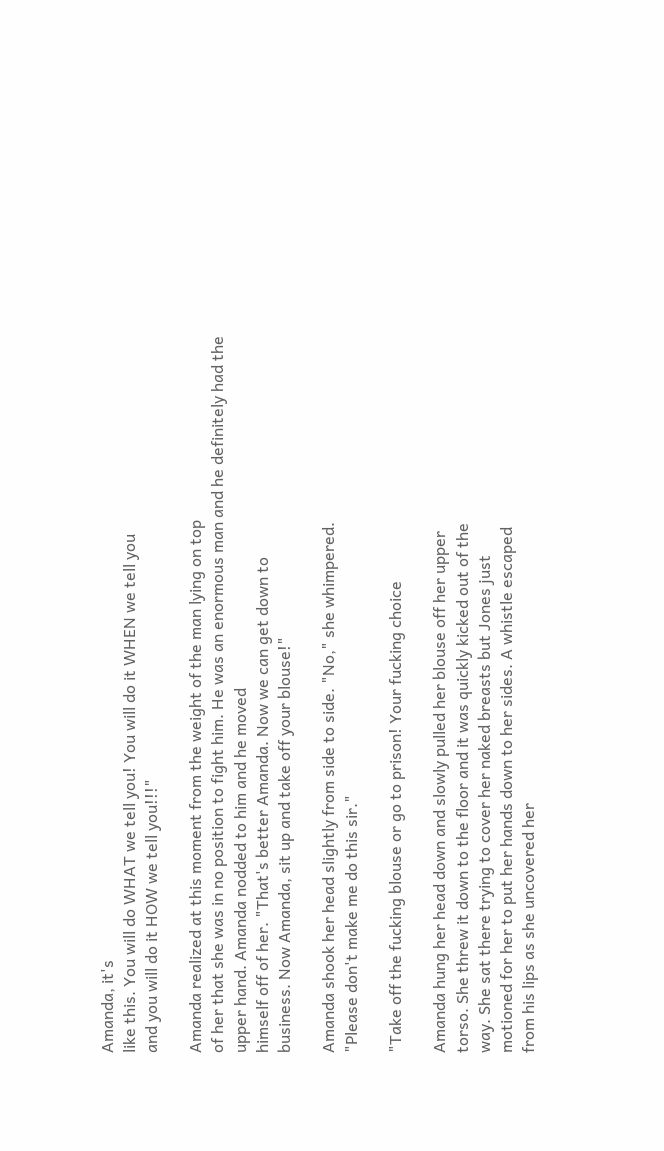Amanda, it's
like this. You will do WHAT we tell you! You will do it WHEN we tell you
and you will do it HOW we tell you!!!"

Amanda realized at this moment from the weight of the man lying on top
of her that she was in no position to fight him. He was an enormous man and he definitely had the upper hand. Amanda nodded to him and he moved
himself off of her. "That's better Amanda. Now we can get down to
business. Now Amanda, sit up and take off your blouse!"

Amanda shook her head slightly from side to side. "No," she whimpered.
"Please don't make me do this sir."

"Take off the fucking blouse or go to prison! Your fucking choice

Amanda hung her head down and slowly pulled her blouse off her upper
torso. She threw it down to the floor and it was quickly kicked out of the
way. She sat there trying to cover her naked breasts but Jones just
motioned for her to put her hands down to her sides. A whistle escaped
from his lips as she uncovered her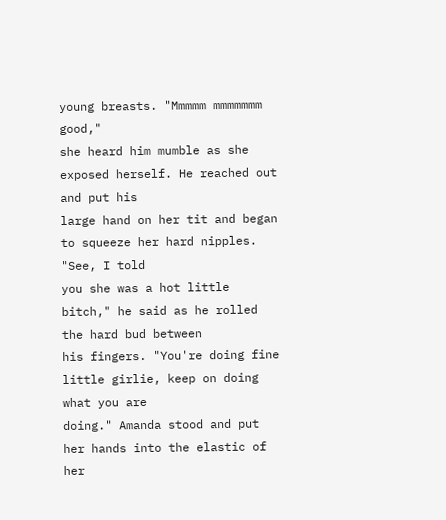young breasts. "Mmmmm mmmmmmm good,"
she heard him mumble as she exposed herself. He reached out and put his
large hand on her tit and began to squeeze her hard nipples. "See, I told
you she was a hot little bitch," he said as he rolled the hard bud between
his fingers. "You're doing fine little girlie, keep on doing what you are
doing." Amanda stood and put her hands into the elastic of her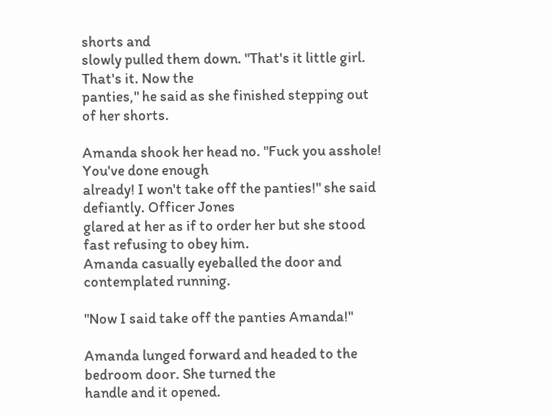shorts and
slowly pulled them down. "That's it little girl. That's it. Now the
panties," he said as she finished stepping out of her shorts.

Amanda shook her head no. "Fuck you asshole! You've done enough
already! I won't take off the panties!" she said defiantly. Officer Jones
glared at her as if to order her but she stood fast refusing to obey him.
Amanda casually eyeballed the door and contemplated running.

"Now I said take off the panties Amanda!"

Amanda lunged forward and headed to the bedroom door. She turned the
handle and it opened.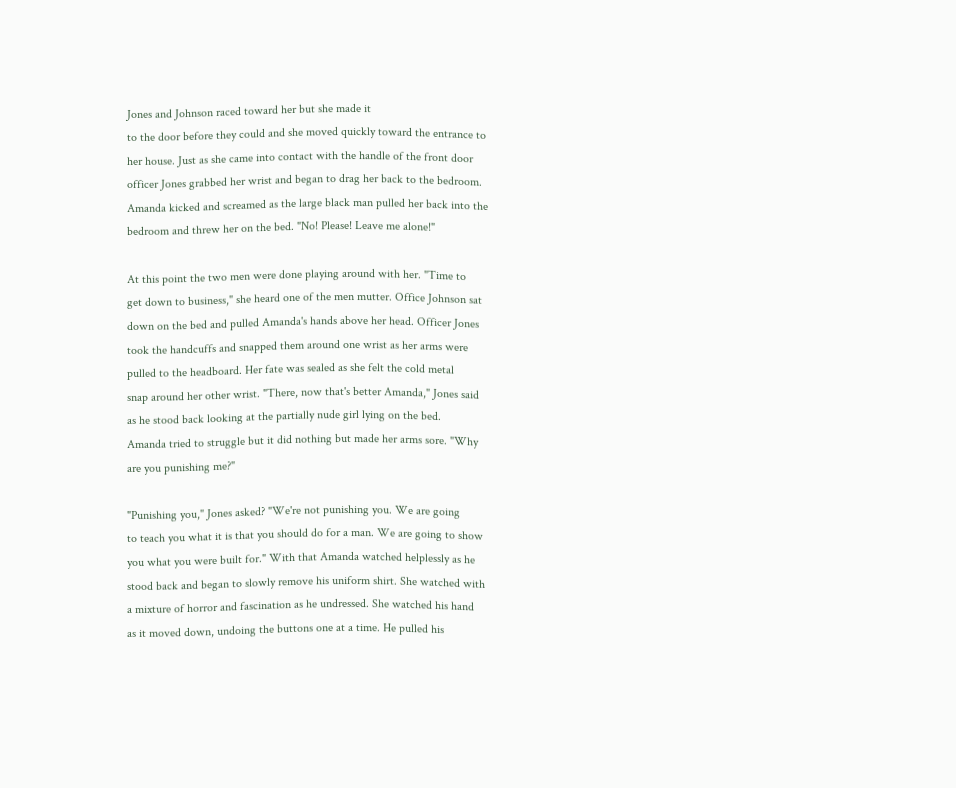Jones and Johnson raced toward her but she made it
to the door before they could and she moved quickly toward the entrance to
her house. Just as she came into contact with the handle of the front door
officer Jones grabbed her wrist and began to drag her back to the bedroom.
Amanda kicked and screamed as the large black man pulled her back into the
bedroom and threw her on the bed. "No! Please! Leave me alone!"

At this point the two men were done playing around with her. "Time to
get down to business," she heard one of the men mutter. Office Johnson sat
down on the bed and pulled Amanda's hands above her head. Officer Jones
took the handcuffs and snapped them around one wrist as her arms were
pulled to the headboard. Her fate was sealed as she felt the cold metal
snap around her other wrist. "There, now that's better Amanda," Jones said
as he stood back looking at the partially nude girl lying on the bed.
Amanda tried to struggle but it did nothing but made her arms sore. "Why
are you punishing me?"

"Punishing you," Jones asked? "We're not punishing you. We are going
to teach you what it is that you should do for a man. We are going to show
you what you were built for." With that Amanda watched helplessly as he
stood back and began to slowly remove his uniform shirt. She watched with
a mixture of horror and fascination as he undressed. She watched his hand
as it moved down, undoing the buttons one at a time. He pulled his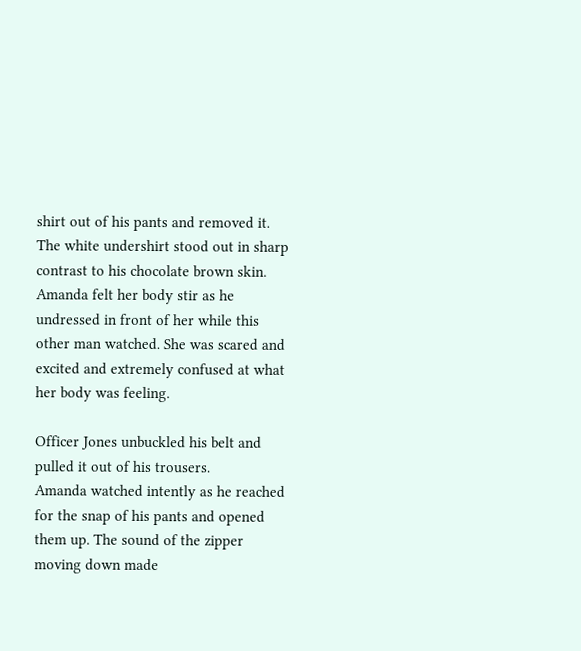shirt out of his pants and removed it. The white undershirt stood out in sharp
contrast to his chocolate brown skin. Amanda felt her body stir as he
undressed in front of her while this other man watched. She was scared and
excited and extremely confused at what her body was feeling.

Officer Jones unbuckled his belt and pulled it out of his trousers.
Amanda watched intently as he reached for the snap of his pants and opened
them up. The sound of the zipper moving down made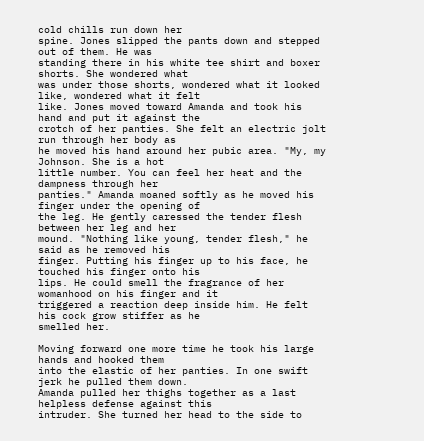cold chills run down her
spine. Jones slipped the pants down and stepped out of them. He was
standing there in his white tee shirt and boxer shorts. She wondered what
was under those shorts, wondered what it looked like, wondered what it felt
like. Jones moved toward Amanda and took his hand and put it against the
crotch of her panties. She felt an electric jolt run through her body as
he moved his hand around her pubic area. "My, my Johnson. She is a hot
little number. You can feel her heat and the dampness through her
panties." Amanda moaned softly as he moved his finger under the opening of
the leg. He gently caressed the tender flesh between her leg and her
mound. "Nothing like young, tender flesh," he said as he removed his
finger. Putting his finger up to his face, he touched his finger onto his
lips. He could smell the fragrance of her womanhood on his finger and it
triggered a reaction deep inside him. He felt his cock grow stiffer as he
smelled her.

Moving forward one more time he took his large hands and hooked them
into the elastic of her panties. In one swift jerk he pulled them down.
Amanda pulled her thighs together as a last helpless defense against this
intruder. She turned her head to the side to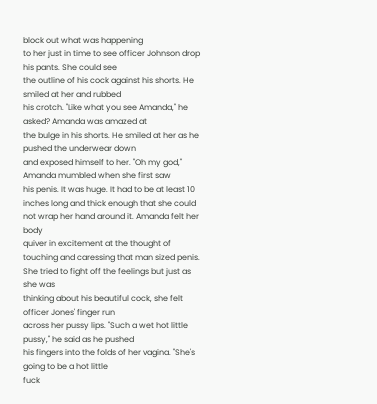block out what was happening
to her just in time to see officer Johnson drop his pants. She could see
the outline of his cock against his shorts. He smiled at her and rubbed
his crotch. "Like what you see Amanda," he asked? Amanda was amazed at
the bulge in his shorts. He smiled at her as he pushed the underwear down
and exposed himself to her. "Oh my god," Amanda mumbled when she first saw
his penis. It was huge. It had to be at least 10 inches long and thick enough that she could not wrap her hand around it. Amanda felt her body
quiver in excitement at the thought of touching and caressing that man sized penis. She tried to fight off the feelings but just as she was
thinking about his beautiful cock, she felt officer Jones' finger run
across her pussy lips. "Such a wet hot little pussy," he said as he pushed
his fingers into the folds of her vagina. "She's going to be a hot little
fuck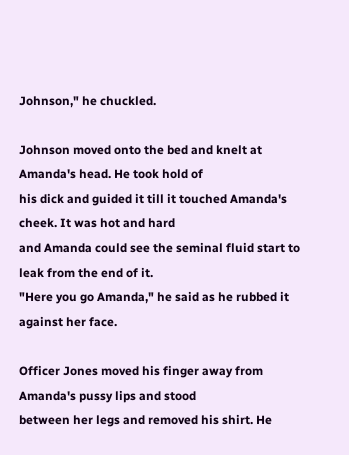Johnson," he chuckled.

Johnson moved onto the bed and knelt at Amanda's head. He took hold of
his dick and guided it till it touched Amanda's cheek. It was hot and hard
and Amanda could see the seminal fluid start to leak from the end of it.
"Here you go Amanda," he said as he rubbed it against her face.

Officer Jones moved his finger away from Amanda's pussy lips and stood
between her legs and removed his shirt. He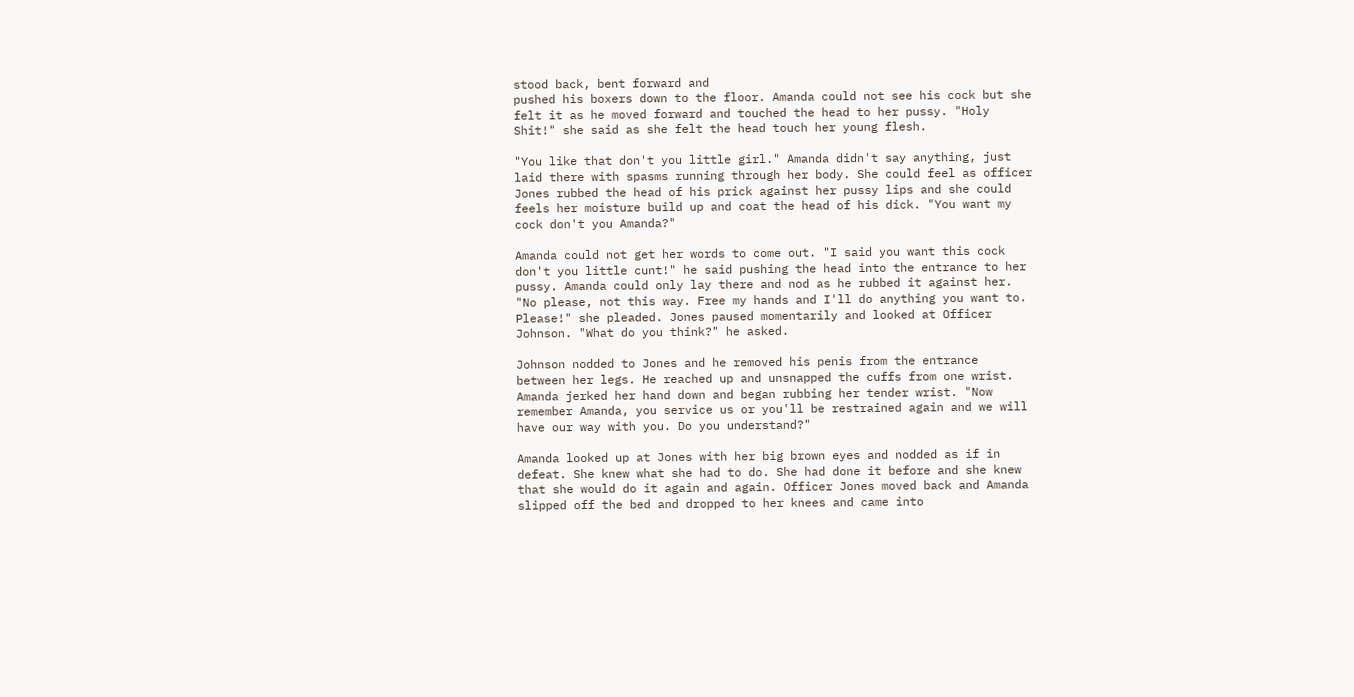stood back, bent forward and
pushed his boxers down to the floor. Amanda could not see his cock but she
felt it as he moved forward and touched the head to her pussy. "Holy
Shit!" she said as she felt the head touch her young flesh.

"You like that don't you little girl." Amanda didn't say anything, just
laid there with spasms running through her body. She could feel as officer
Jones rubbed the head of his prick against her pussy lips and she could
feels her moisture build up and coat the head of his dick. "You want my
cock don't you Amanda?"

Amanda could not get her words to come out. "I said you want this cock
don't you little cunt!" he said pushing the head into the entrance to her
pussy. Amanda could only lay there and nod as he rubbed it against her.
"No please, not this way. Free my hands and I'll do anything you want to.
Please!" she pleaded. Jones paused momentarily and looked at Officer
Johnson. "What do you think?" he asked.

Johnson nodded to Jones and he removed his penis from the entrance
between her legs. He reached up and unsnapped the cuffs from one wrist.
Amanda jerked her hand down and began rubbing her tender wrist. "Now
remember Amanda, you service us or you'll be restrained again and we will
have our way with you. Do you understand?"

Amanda looked up at Jones with her big brown eyes and nodded as if in
defeat. She knew what she had to do. She had done it before and she knew
that she would do it again and again. Officer Jones moved back and Amanda
slipped off the bed and dropped to her knees and came into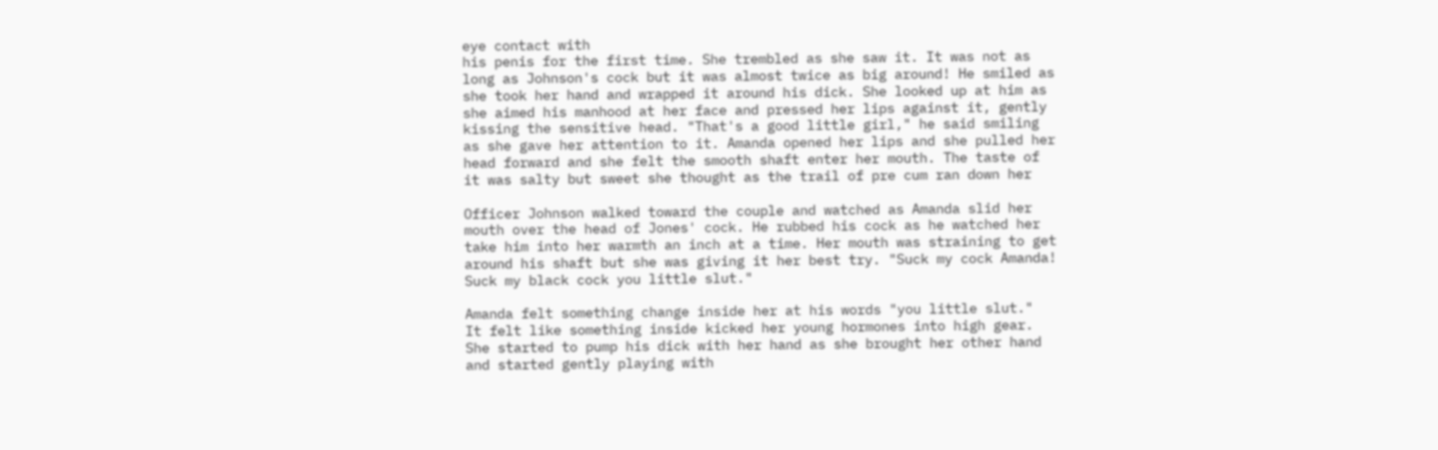eye contact with
his penis for the first time. She trembled as she saw it. It was not as
long as Johnson's cock but it was almost twice as big around! He smiled as
she took her hand and wrapped it around his dick. She looked up at him as
she aimed his manhood at her face and pressed her lips against it, gently
kissing the sensitive head. "That's a good little girl," he said smiling
as she gave her attention to it. Amanda opened her lips and she pulled her
head forward and she felt the smooth shaft enter her mouth. The taste of
it was salty but sweet she thought as the trail of pre cum ran down her

Officer Johnson walked toward the couple and watched as Amanda slid her
mouth over the head of Jones' cock. He rubbed his cock as he watched her
take him into her warmth an inch at a time. Her mouth was straining to get
around his shaft but she was giving it her best try. "Suck my cock Amanda!
Suck my black cock you little slut."

Amanda felt something change inside her at his words "you little slut."
It felt like something inside kicked her young hormones into high gear.
She started to pump his dick with her hand as she brought her other hand
and started gently playing with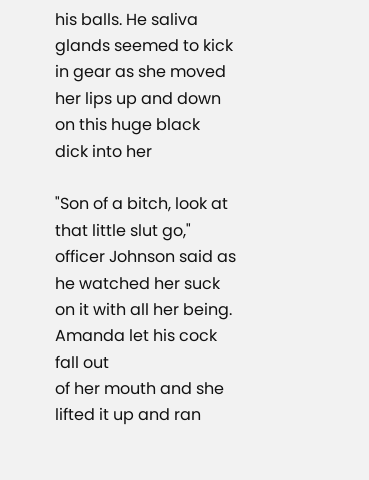his balls. He saliva glands seemed to kick
in gear as she moved her lips up and down on this huge black dick into her

"Son of a bitch, look at that little slut go," officer Johnson said as
he watched her suck on it with all her being. Amanda let his cock fall out
of her mouth and she lifted it up and ran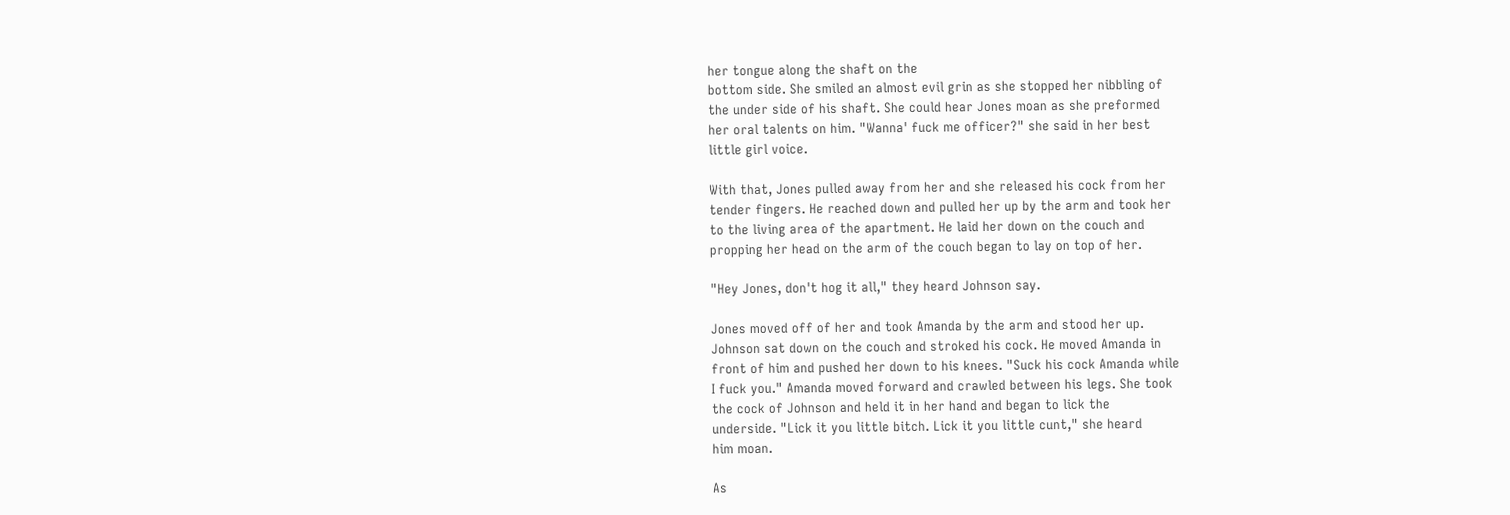her tongue along the shaft on the
bottom side. She smiled an almost evil grin as she stopped her nibbling of
the under side of his shaft. She could hear Jones moan as she preformed
her oral talents on him. "Wanna' fuck me officer?" she said in her best
little girl voice.

With that, Jones pulled away from her and she released his cock from her
tender fingers. He reached down and pulled her up by the arm and took her
to the living area of the apartment. He laid her down on the couch and
propping her head on the arm of the couch began to lay on top of her.

"Hey Jones, don't hog it all," they heard Johnson say.

Jones moved off of her and took Amanda by the arm and stood her up.
Johnson sat down on the couch and stroked his cock. He moved Amanda in
front of him and pushed her down to his knees. "Suck his cock Amanda while
I fuck you." Amanda moved forward and crawled between his legs. She took
the cock of Johnson and held it in her hand and began to lick the
underside. "Lick it you little bitch. Lick it you little cunt," she heard
him moan.

As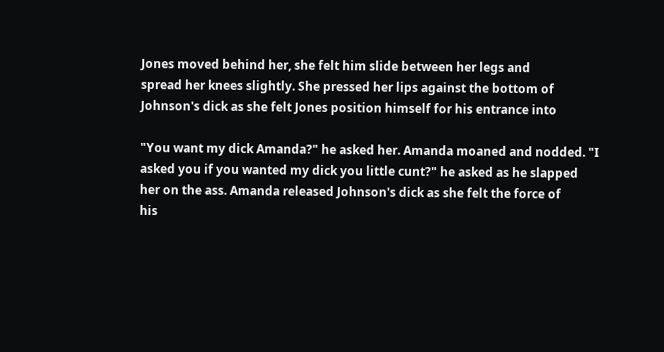Jones moved behind her, she felt him slide between her legs and
spread her knees slightly. She pressed her lips against the bottom of
Johnson's dick as she felt Jones position himself for his entrance into

"You want my dick Amanda?" he asked her. Amanda moaned and nodded. "I
asked you if you wanted my dick you little cunt?" he asked as he slapped
her on the ass. Amanda released Johnson's dick as she felt the force of
his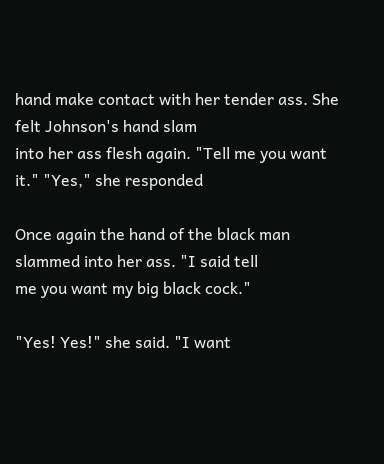hand make contact with her tender ass. She felt Johnson's hand slam
into her ass flesh again. "Tell me you want it." "Yes," she responded

Once again the hand of the black man slammed into her ass. "I said tell
me you want my big black cock."

"Yes! Yes!" she said. "I want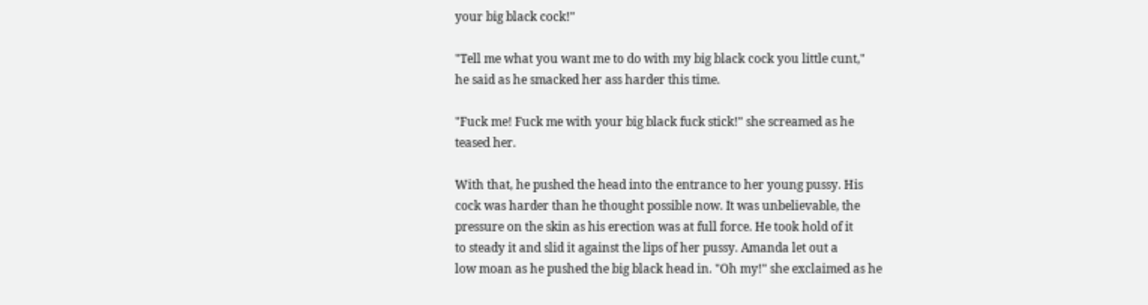your big black cock!"

"Tell me what you want me to do with my big black cock you little cunt,"
he said as he smacked her ass harder this time.

"Fuck me! Fuck me with your big black fuck stick!" she screamed as he
teased her.

With that, he pushed the head into the entrance to her young pussy. His
cock was harder than he thought possible now. It was unbelievable, the
pressure on the skin as his erection was at full force. He took hold of it
to steady it and slid it against the lips of her pussy. Amanda let out a
low moan as he pushed the big black head in. "Oh my!" she exclaimed as he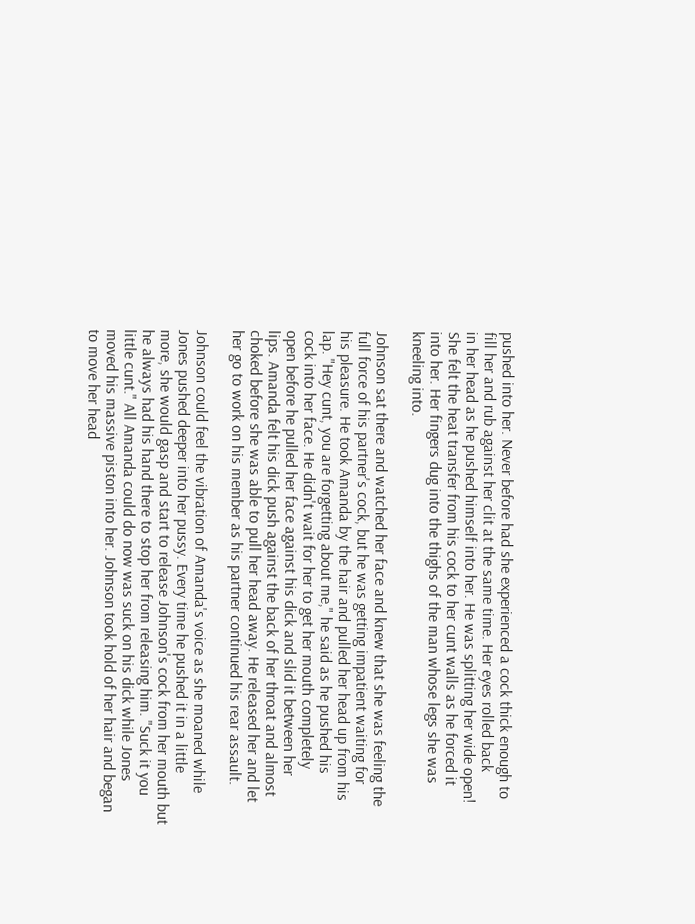pushed into her. Never before had she experienced a cock thick enough to
fill her and rub against her clit at the same time. Her eyes rolled back
in her head as he pushed himself into her. He was splitting her wide open!
She felt the heat transfer from his cock to her cunt walls as he forced it
into her. Her fingers dug into the thighs of the man whose legs she was
kneeling into.

Johnson sat there and watched her face and knew that she was feeling the
full force of his partner's cock, but he was getting impatient waiting for
his pleasure. He took Amanda by the hair and pulled her head up from his
lap. "Hey cunt, you are forgetting about me," he said as he pushed his
cock into her face. He didn't wait for her to get her mouth completely
open before he pulled her face against his dick and slid it between her
lips. Amanda felt his dick push against the back of her throat and almost
choked before she was able to pull her head away. He released her and let
her go to work on his member as his partner continued his rear assault.

Johnson could feel the vibration of Amanda's voice as she moaned while
Jones pushed deeper into her pussy. Every time he pushed it in a little
more, she would gasp and start to release Johnson's cock from her mouth but
he always had his hand there to stop her from releasing him. "Suck it you
little cunt." All Amanda could do now was suck on his dick while Jones
moved his massive piston into her. Johnson took hold of her hair and began
to move her head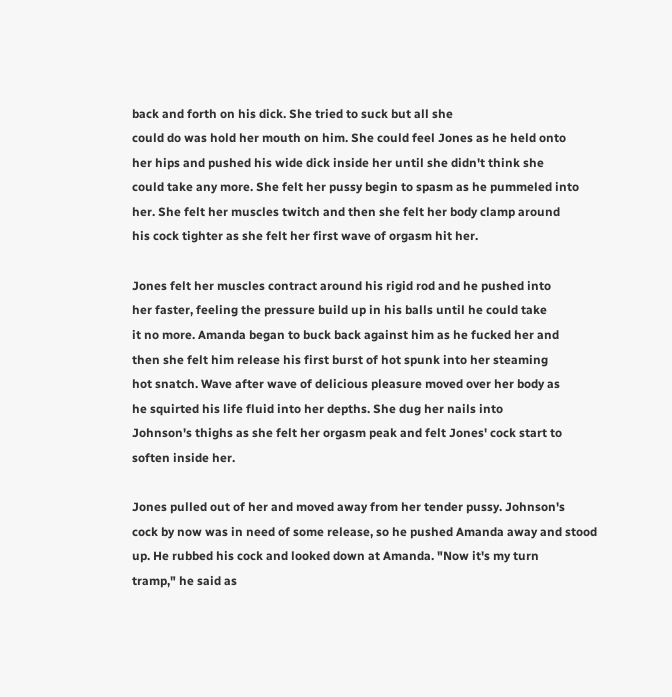back and forth on his dick. She tried to suck but all she
could do was hold her mouth on him. She could feel Jones as he held onto
her hips and pushed his wide dick inside her until she didn't think she
could take any more. She felt her pussy begin to spasm as he pummeled into
her. She felt her muscles twitch and then she felt her body clamp around
his cock tighter as she felt her first wave of orgasm hit her.

Jones felt her muscles contract around his rigid rod and he pushed into
her faster, feeling the pressure build up in his balls until he could take
it no more. Amanda began to buck back against him as he fucked her and
then she felt him release his first burst of hot spunk into her steaming
hot snatch. Wave after wave of delicious pleasure moved over her body as
he squirted his life fluid into her depths. She dug her nails into
Johnson's thighs as she felt her orgasm peak and felt Jones' cock start to
soften inside her.

Jones pulled out of her and moved away from her tender pussy. Johnson's
cock by now was in need of some release, so he pushed Amanda away and stood
up. He rubbed his cock and looked down at Amanda. "Now it's my turn
tramp," he said as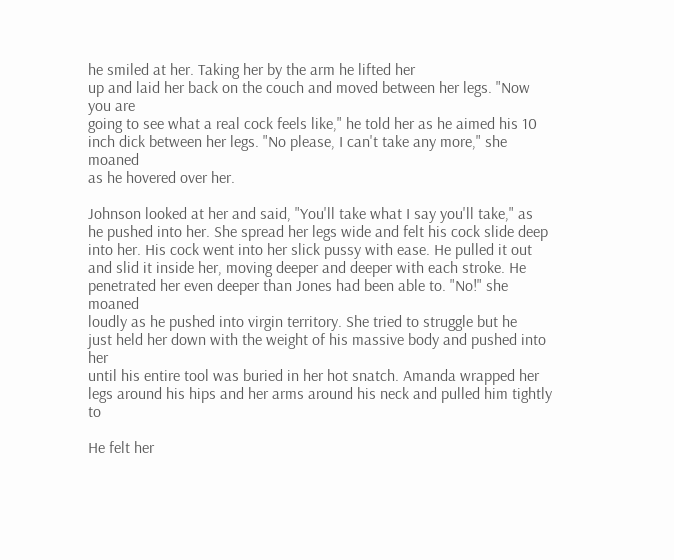he smiled at her. Taking her by the arm he lifted her
up and laid her back on the couch and moved between her legs. "Now you are
going to see what a real cock feels like," he told her as he aimed his 10
inch dick between her legs. "No please, I can't take any more," she moaned
as he hovered over her.

Johnson looked at her and said, "You'll take what I say you'll take," as
he pushed into her. She spread her legs wide and felt his cock slide deep
into her. His cock went into her slick pussy with ease. He pulled it out
and slid it inside her, moving deeper and deeper with each stroke. He
penetrated her even deeper than Jones had been able to. "No!" she moaned
loudly as he pushed into virgin territory. She tried to struggle but he
just held her down with the weight of his massive body and pushed into her
until his entire tool was buried in her hot snatch. Amanda wrapped her
legs around his hips and her arms around his neck and pulled him tightly to

He felt her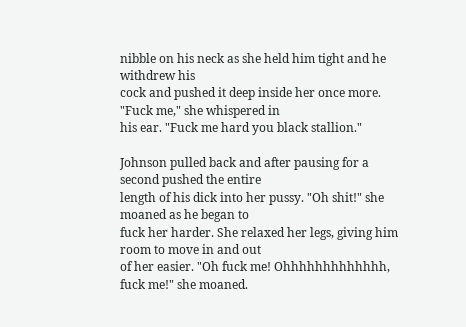nibble on his neck as she held him tight and he withdrew his
cock and pushed it deep inside her once more. "Fuck me," she whispered in
his ear. "Fuck me hard you black stallion."

Johnson pulled back and after pausing for a second pushed the entire
length of his dick into her pussy. "Oh shit!" she moaned as he began to
fuck her harder. She relaxed her legs, giving him room to move in and out
of her easier. "Oh fuck me! Ohhhhhhhhhhhhh, fuck me!" she moaned.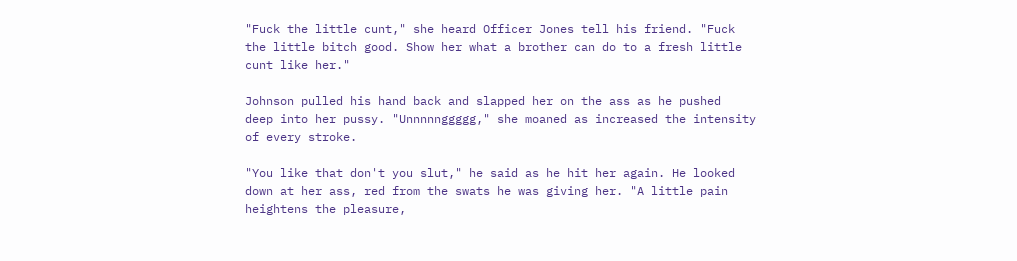"Fuck the little cunt," she heard Officer Jones tell his friend. "Fuck
the little bitch good. Show her what a brother can do to a fresh little
cunt like her."

Johnson pulled his hand back and slapped her on the ass as he pushed
deep into her pussy. "Unnnnnggggg," she moaned as increased the intensity
of every stroke.

"You like that don't you slut," he said as he hit her again. He looked
down at her ass, red from the swats he was giving her. "A little pain
heightens the pleasure,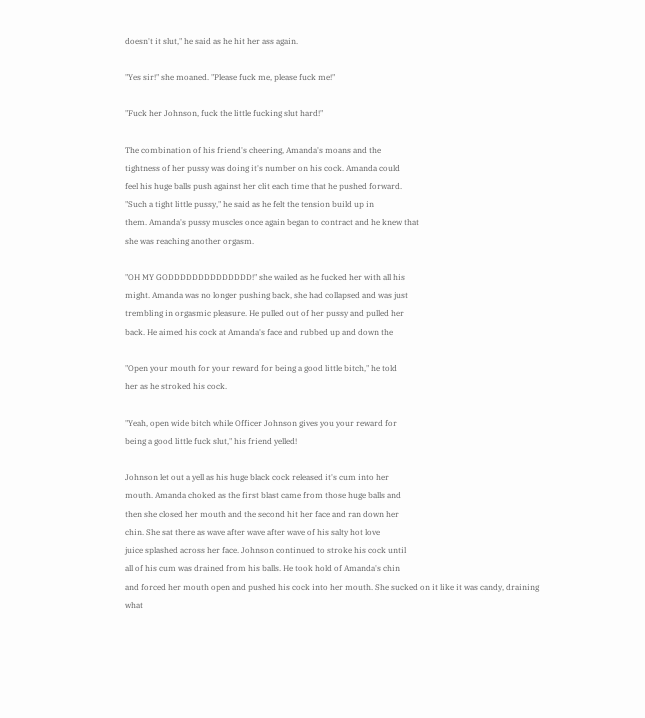doesn't it slut," he said as he hit her ass again.

"Yes sir!" she moaned. "Please fuck me, please fuck me!"

"Fuck her Johnson, fuck the little fucking slut hard!"

The combination of his friend's cheering, Amanda's moans and the
tightness of her pussy was doing it's number on his cock. Amanda could
feel his huge balls push against her clit each time that he pushed forward.
"Such a tight little pussy," he said as he felt the tension build up in
them. Amanda's pussy muscles once again began to contract and he knew that
she was reaching another orgasm.

"OH MY GODDDDDDDDDDDDDD!" she wailed as he fucked her with all his
might. Amanda was no longer pushing back, she had collapsed and was just
trembling in orgasmic pleasure. He pulled out of her pussy and pulled her
back. He aimed his cock at Amanda's face and rubbed up and down the

"Open your mouth for your reward for being a good little bitch," he told
her as he stroked his cock.

"Yeah, open wide bitch while Officer Johnson gives you your reward for
being a good little fuck slut," his friend yelled!

Johnson let out a yell as his huge black cock released it's cum into her
mouth. Amanda choked as the first blast came from those huge balls and
then she closed her mouth and the second hit her face and ran down her
chin. She sat there as wave after wave after wave of his salty hot love
juice splashed across her face. Johnson continued to stroke his cock until
all of his cum was drained from his balls. He took hold of Amanda's chin
and forced her mouth open and pushed his cock into her mouth. She sucked on it like it was candy, draining what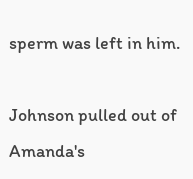sperm was left in him.

Johnson pulled out of Amanda's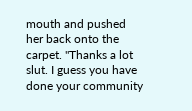mouth and pushed her back onto the
carpet. "Thanks a lot slut. I guess you have done your community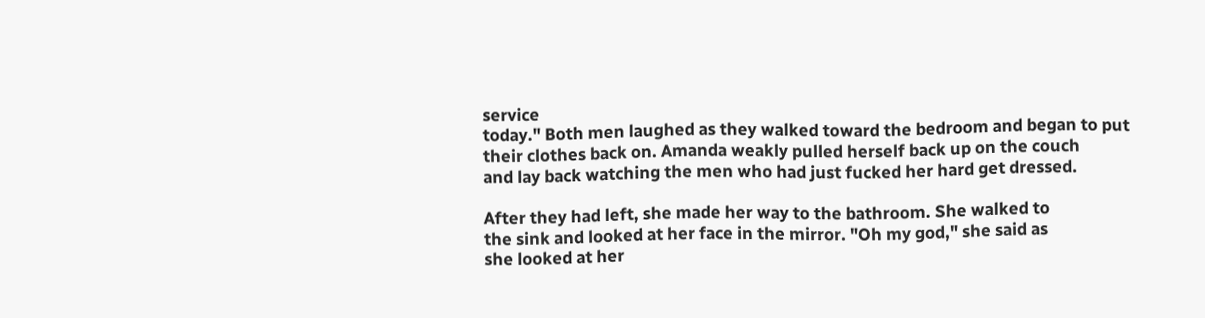service
today." Both men laughed as they walked toward the bedroom and began to put
their clothes back on. Amanda weakly pulled herself back up on the couch
and lay back watching the men who had just fucked her hard get dressed.

After they had left, she made her way to the bathroom. She walked to
the sink and looked at her face in the mirror. "Oh my god," she said as
she looked at her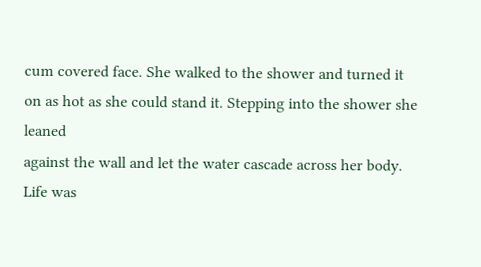cum covered face. She walked to the shower and turned it
on as hot as she could stand it. Stepping into the shower she leaned
against the wall and let the water cascade across her body. Life was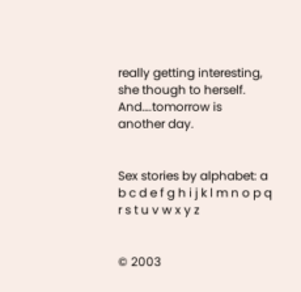really getting interesting, she though to herself. And….tomorrow is
another day.


Sex stories by alphabet: a b c d e f g h i j k l m n o p q r s t u v w x y z


© 2003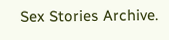Sex Stories Archive.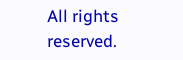All rights reserved.